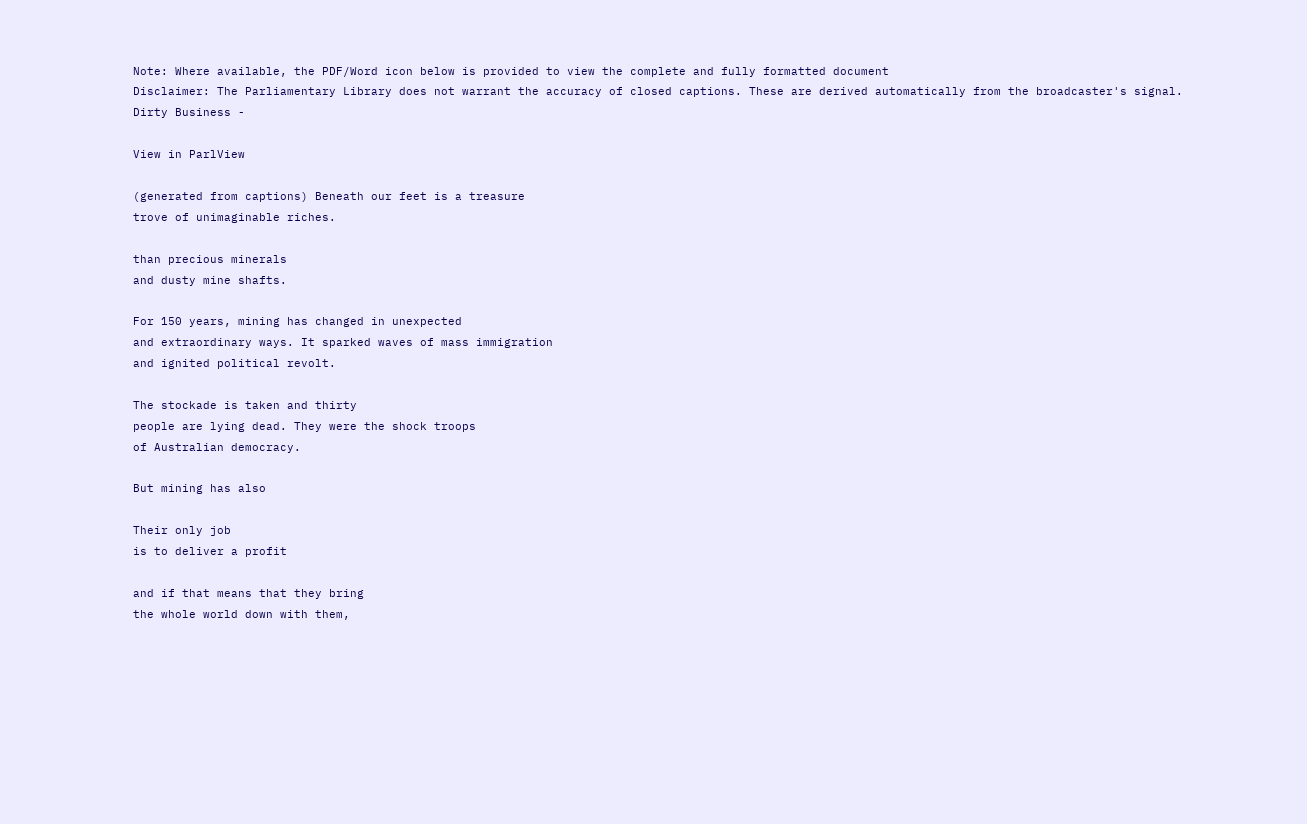Note: Where available, the PDF/Word icon below is provided to view the complete and fully formatted document
Disclaimer: The Parliamentary Library does not warrant the accuracy of closed captions. These are derived automatically from the broadcaster's signal.
Dirty Business -

View in ParlView

(generated from captions) Beneath our feet is a treasure
trove of unimaginable riches.

than precious minerals
and dusty mine shafts.

For 150 years, mining has changed in unexpected
and extraordinary ways. It sparked waves of mass immigration
and ignited political revolt.

The stockade is taken and thirty
people are lying dead. They were the shock troops
of Australian democracy.

But mining has also

Their only job
is to deliver a profit

and if that means that they bring
the whole world down with them,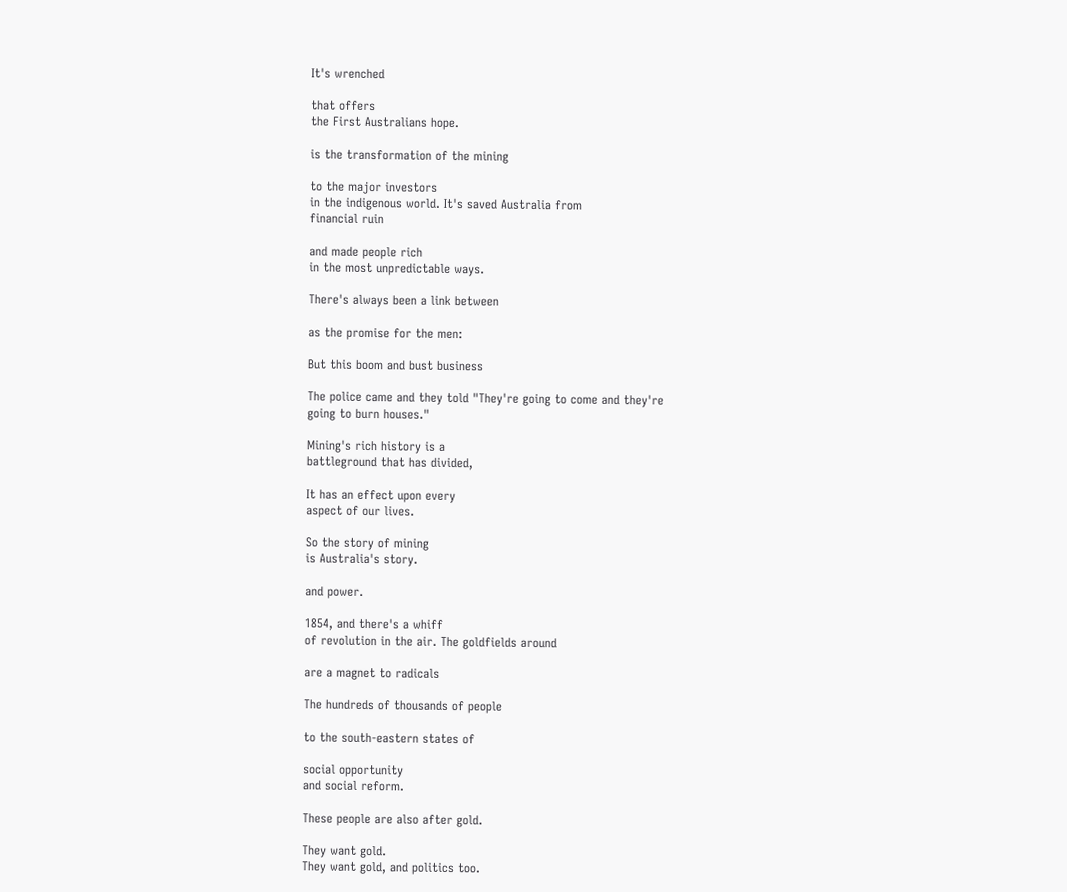It's wrenched

that offers
the First Australians hope.

is the transformation of the mining

to the major investors
in the indigenous world. It's saved Australia from
financial ruin

and made people rich
in the most unpredictable ways.

There's always been a link between

as the promise for the men:

But this boom and bust business

The police came and they told "They're going to come and they're
going to burn houses."

Mining's rich history is a
battleground that has divided,

It has an effect upon every
aspect of our lives.

So the story of mining
is Australia's story.

and power.

1854, and there's a whiff
of revolution in the air. The goldfields around

are a magnet to radicals

The hundreds of thousands of people

to the south-eastern states of

social opportunity
and social reform.

These people are also after gold.

They want gold.
They want gold, and politics too.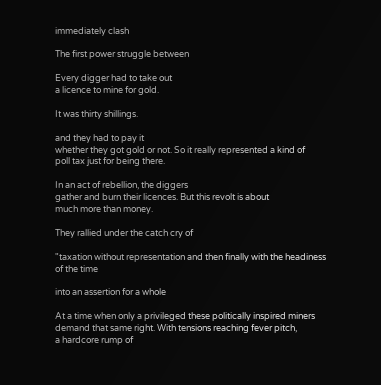immediately clash

The first power struggle between

Every digger had to take out
a licence to mine for gold.

It was thirty shillings.

and they had to pay it
whether they got gold or not. So it really represented a kind of
poll tax just for being there.

In an act of rebellion, the diggers
gather and burn their licences. But this revolt is about
much more than money.

They rallied under the catch cry of

"taxation without representation and then finally with the headiness
of the time

into an assertion for a whole

At a time when only a privileged these politically inspired miners
demand that same right. With tensions reaching fever pitch,
a hardcore rump of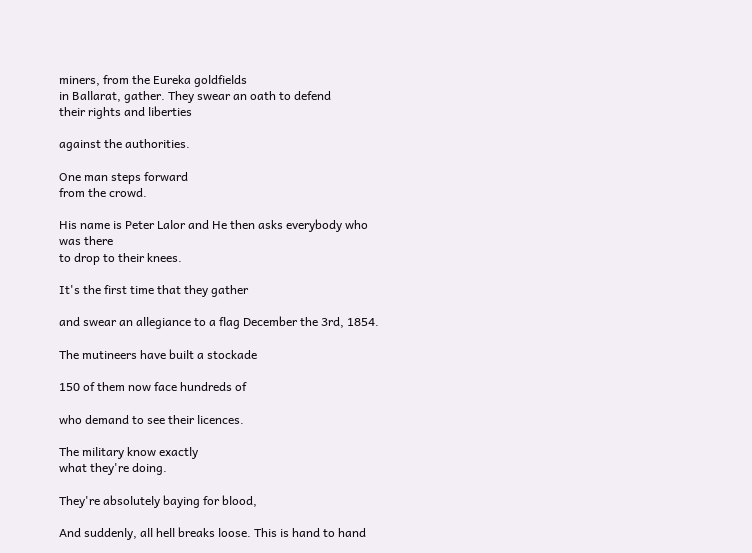miners, from the Eureka goldfields
in Ballarat, gather. They swear an oath to defend
their rights and liberties

against the authorities.

One man steps forward
from the crowd.

His name is Peter Lalor and He then asks everybody who was there
to drop to their knees.

It's the first time that they gather

and swear an allegiance to a flag December the 3rd, 1854.

The mutineers have built a stockade

150 of them now face hundreds of

who demand to see their licences.

The military know exactly
what they're doing.

They're absolutely baying for blood,

And suddenly, all hell breaks loose. This is hand to hand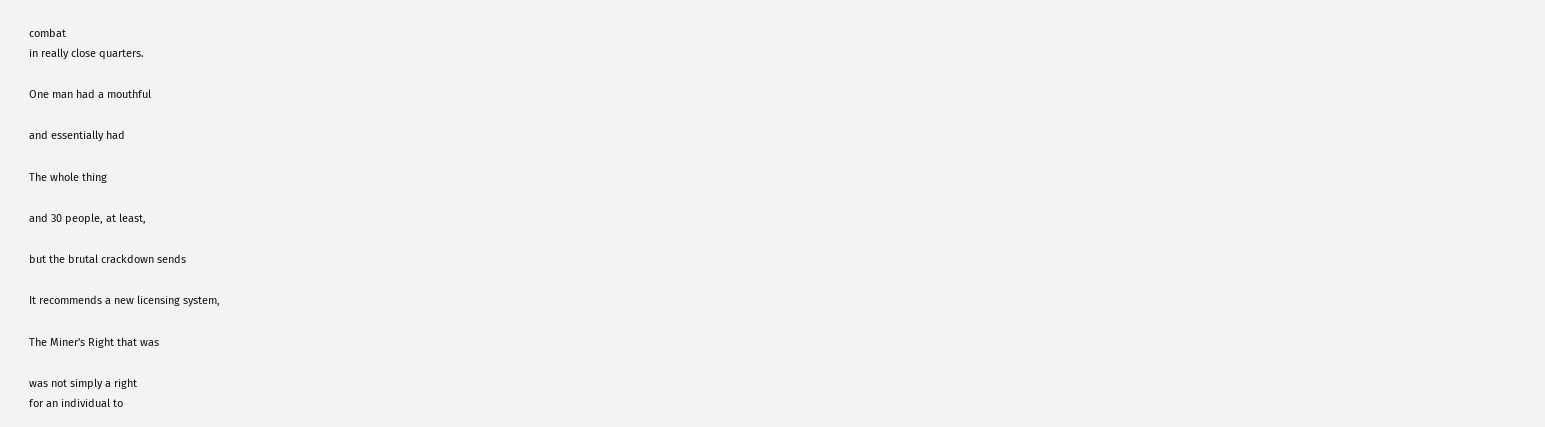combat
in really close quarters.

One man had a mouthful

and essentially had

The whole thing

and 30 people, at least,

but the brutal crackdown sends

It recommends a new licensing system,

The Miner's Right that was

was not simply a right
for an individual to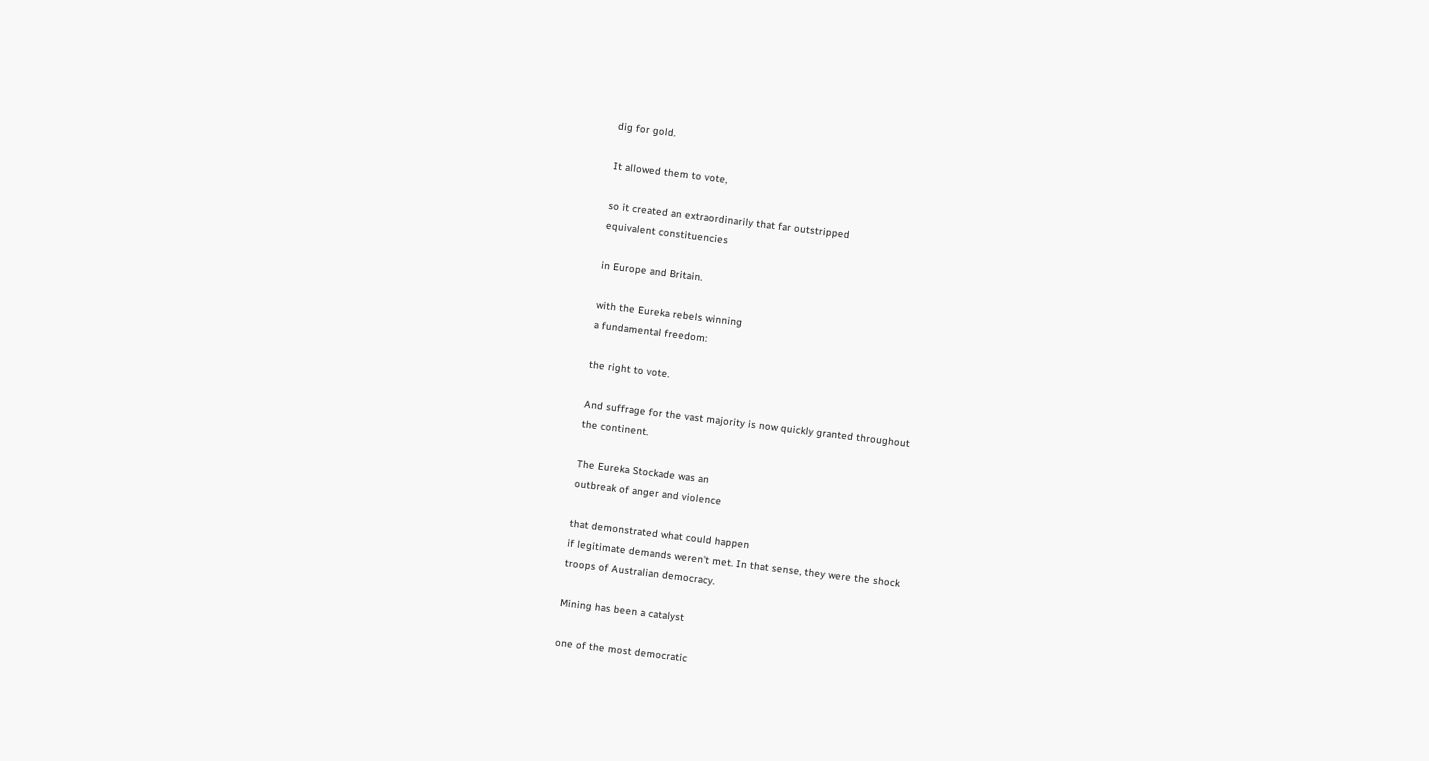dig for gold.

It allowed them to vote,

so it created an extraordinarily that far outstripped
equivalent constituencies

in Europe and Britain.

with the Eureka rebels winning
a fundamental freedom:

the right to vote.

And suffrage for the vast majority is now quickly granted throughout
the continent.

The Eureka Stockade was an
outbreak of anger and violence

that demonstrated what could happen
if legitimate demands weren't met. In that sense, they were the shock
troops of Australian democracy.

Mining has been a catalyst

one of the most democratic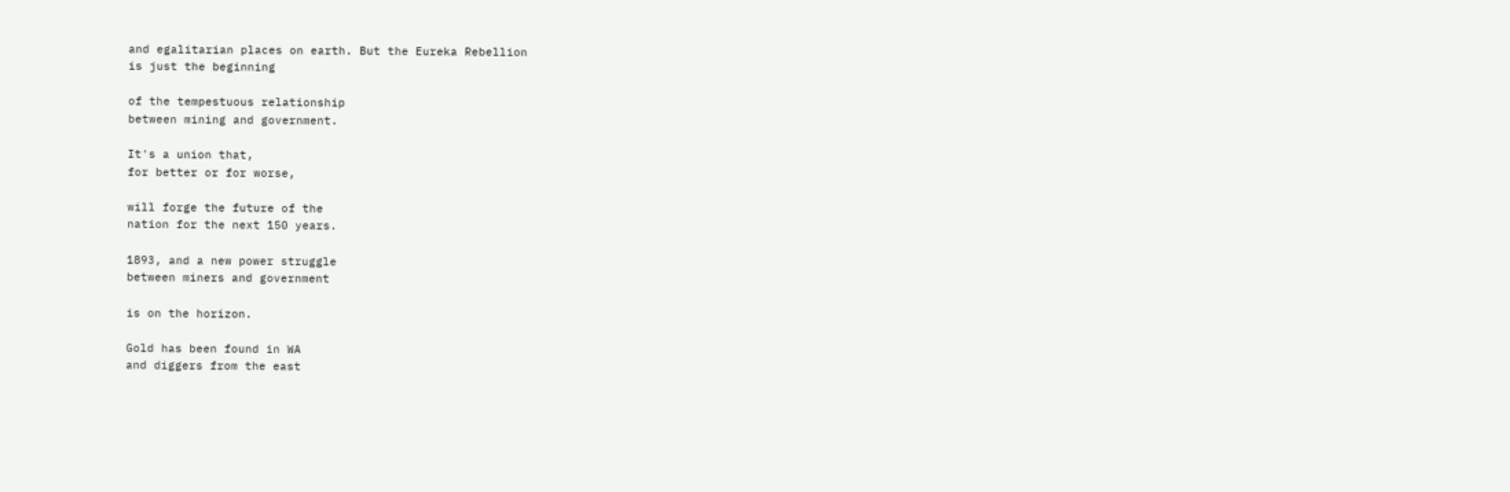and egalitarian places on earth. But the Eureka Rebellion
is just the beginning

of the tempestuous relationship
between mining and government.

It's a union that,
for better or for worse,

will forge the future of the
nation for the next 150 years.

1893, and a new power struggle
between miners and government

is on the horizon.

Gold has been found in WA
and diggers from the east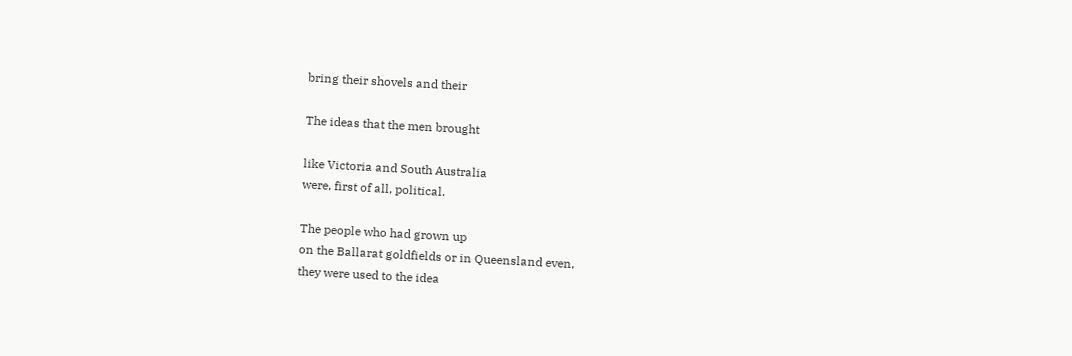bring their shovels and their

The ideas that the men brought

like Victoria and South Australia
were, first of all, political.

The people who had grown up
on the Ballarat goldfields or in Queensland even,
they were used to the idea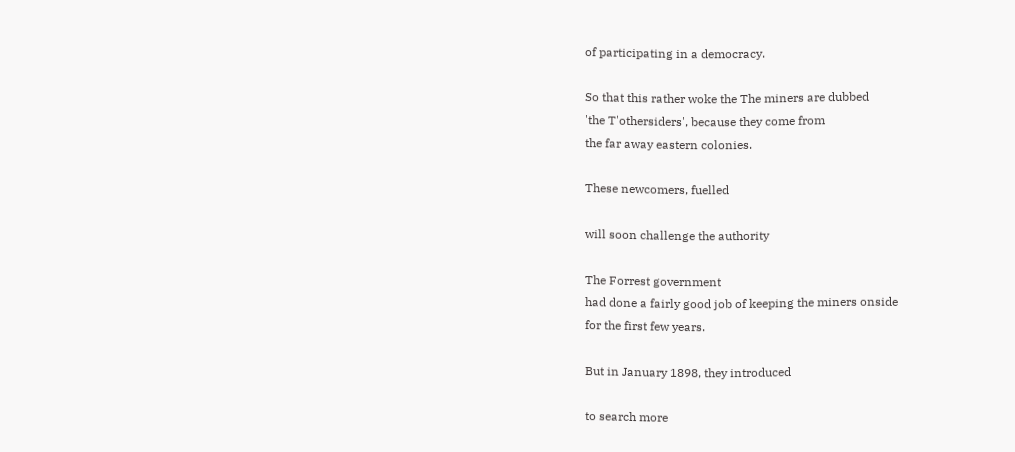of participating in a democracy.

So that this rather woke the The miners are dubbed
'the T'othersiders', because they come from
the far away eastern colonies.

These newcomers, fuelled

will soon challenge the authority

The Forrest government
had done a fairly good job of keeping the miners onside
for the first few years.

But in January 1898, they introduced

to search more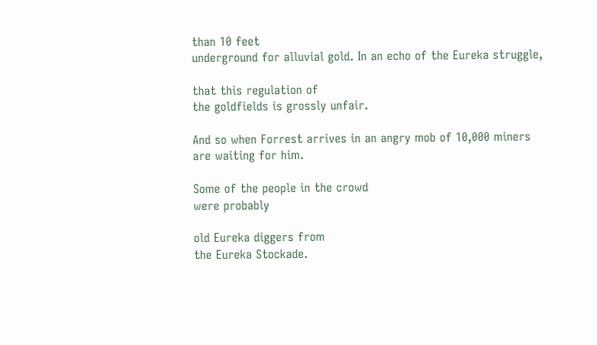than 10 feet
underground for alluvial gold. In an echo of the Eureka struggle,

that this regulation of
the goldfields is grossly unfair.

And so when Forrest arrives in an angry mob of 10,000 miners
are waiting for him.

Some of the people in the crowd
were probably

old Eureka diggers from
the Eureka Stockade.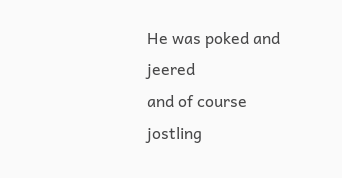He was poked and jeered
and of course jostling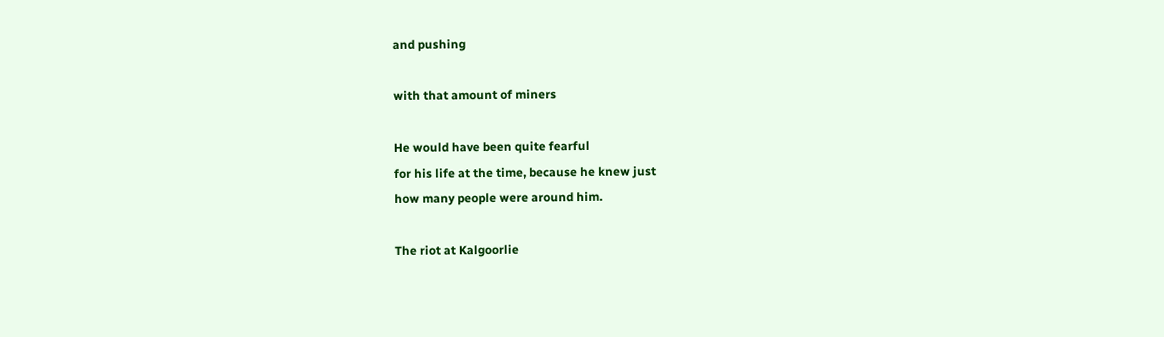and pushing

with that amount of miners

He would have been quite fearful
for his life at the time, because he knew just
how many people were around him.

The riot at Kalgoorlie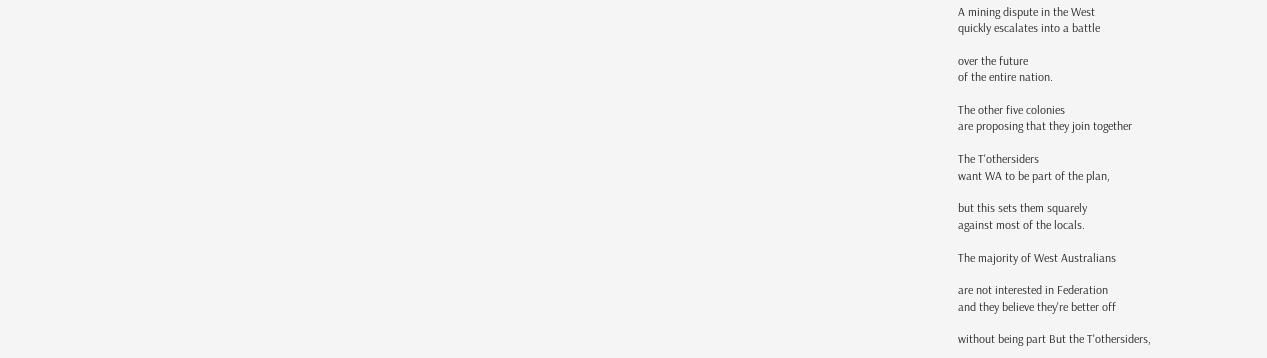A mining dispute in the West
quickly escalates into a battle

over the future
of the entire nation.

The other five colonies
are proposing that they join together

The T'othersiders
want WA to be part of the plan,

but this sets them squarely
against most of the locals.

The majority of West Australians

are not interested in Federation
and they believe they're better off

without being part But the T'othersiders,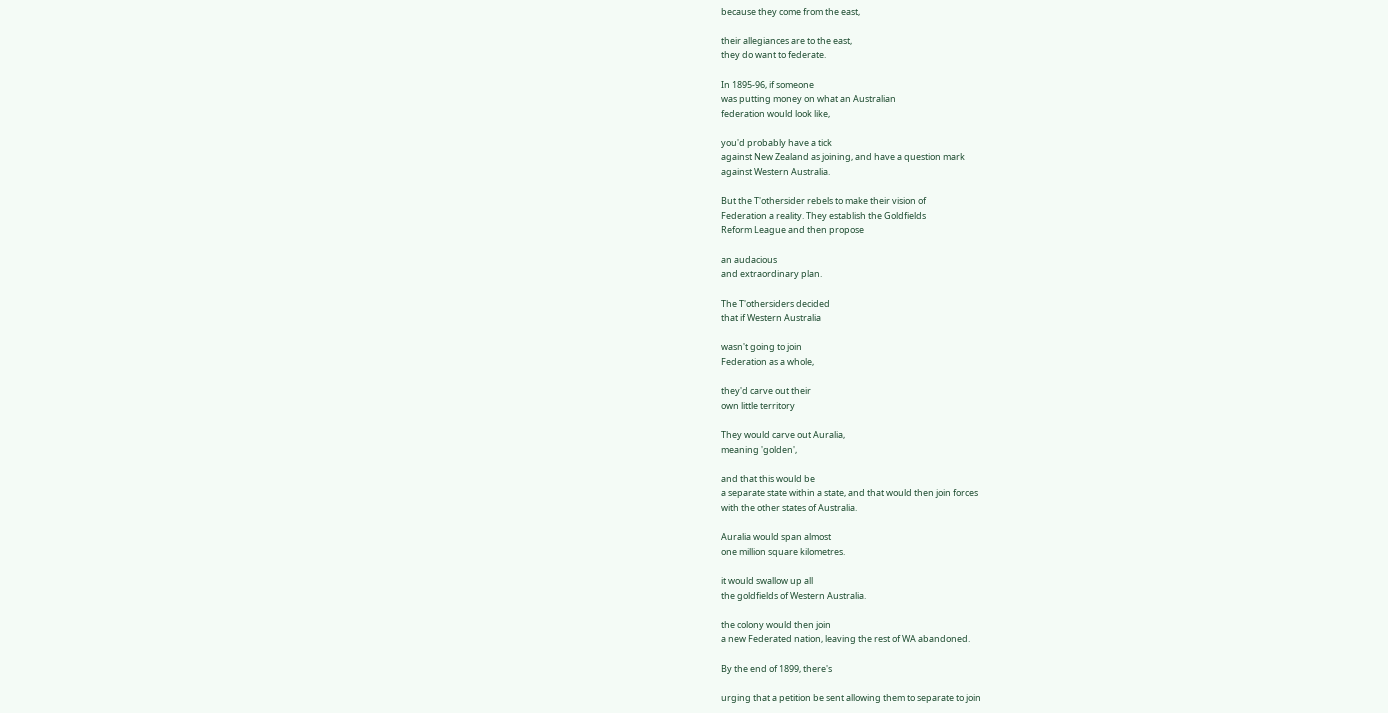because they come from the east,

their allegiances are to the east,
they do want to federate.

In 1895-96, if someone
was putting money on what an Australian
federation would look like,

you'd probably have a tick
against New Zealand as joining, and have a question mark
against Western Australia.

But the T'othersider rebels to make their vision of
Federation a reality. They establish the Goldfields
Reform League and then propose

an audacious
and extraordinary plan.

The T'othersiders decided
that if Western Australia

wasn't going to join
Federation as a whole,

they'd carve out their
own little territory

They would carve out Auralia,
meaning 'golden',

and that this would be
a separate state within a state, and that would then join forces
with the other states of Australia.

Auralia would span almost
one million square kilometres.

it would swallow up all
the goldfields of Western Australia.

the colony would then join
a new Federated nation, leaving the rest of WA abandoned.

By the end of 1899, there's

urging that a petition be sent allowing them to separate to join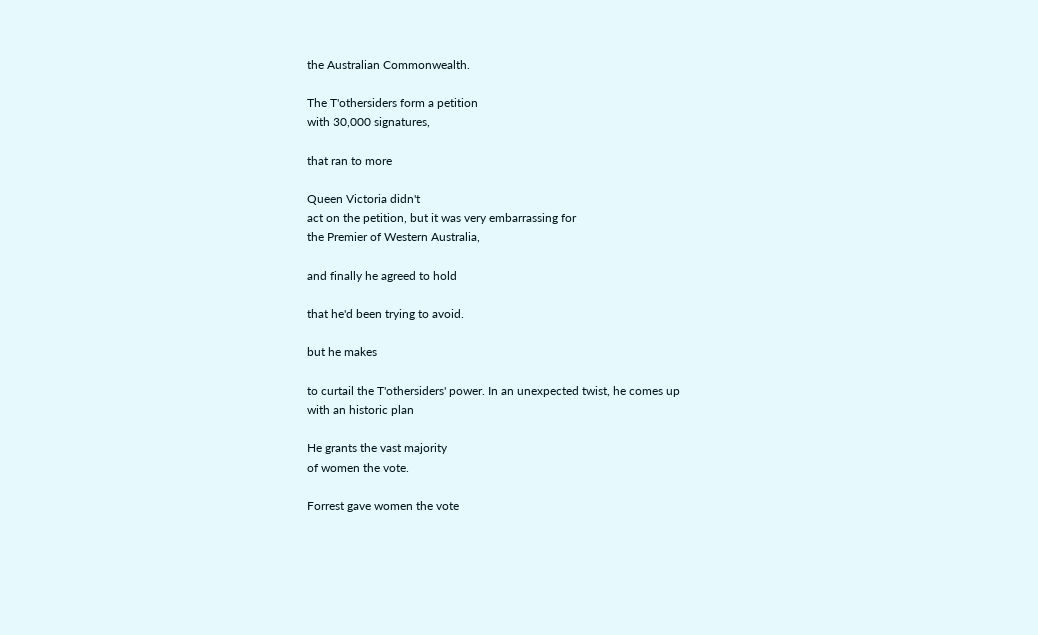the Australian Commonwealth.

The T'othersiders form a petition
with 30,000 signatures,

that ran to more

Queen Victoria didn't
act on the petition, but it was very embarrassing for
the Premier of Western Australia,

and finally he agreed to hold

that he'd been trying to avoid.

but he makes

to curtail the T'othersiders' power. In an unexpected twist, he comes up
with an historic plan

He grants the vast majority
of women the vote.

Forrest gave women the vote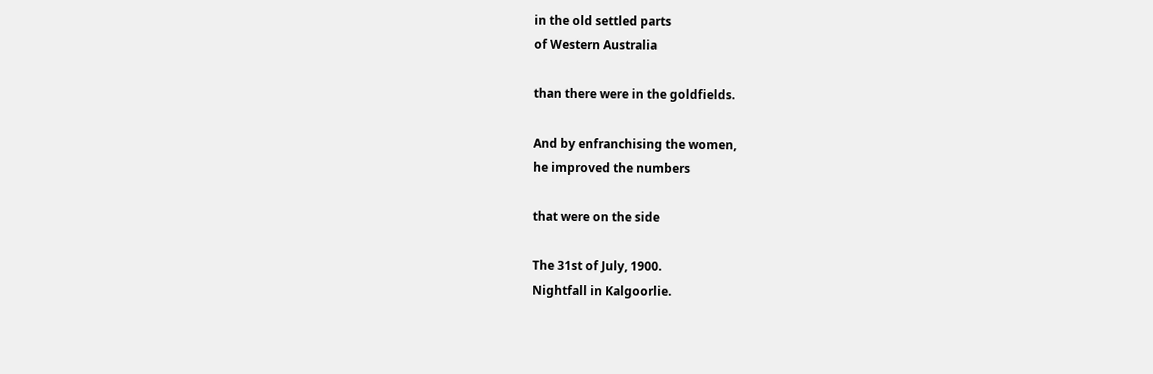in the old settled parts
of Western Australia

than there were in the goldfields.

And by enfranchising the women,
he improved the numbers

that were on the side

The 31st of July, 1900.
Nightfall in Kalgoorlie.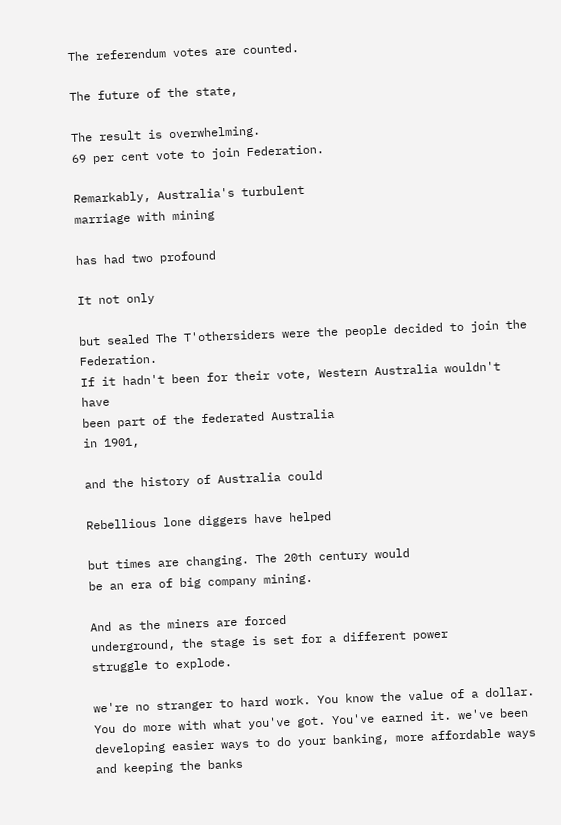The referendum votes are counted.

The future of the state,

The result is overwhelming.
69 per cent vote to join Federation.

Remarkably, Australia's turbulent
marriage with mining

has had two profound

It not only

but sealed The T'othersiders were the people decided to join the Federation.
If it hadn't been for their vote, Western Australia wouldn't have
been part of the federated Australia
in 1901,

and the history of Australia could

Rebellious lone diggers have helped

but times are changing. The 20th century would
be an era of big company mining.

And as the miners are forced
underground, the stage is set for a different power
struggle to explode.

we're no stranger to hard work. You know the value of a dollar. You do more with what you've got. You've earned it. we've been developing easier ways to do your banking, more affordable ways and keeping the banks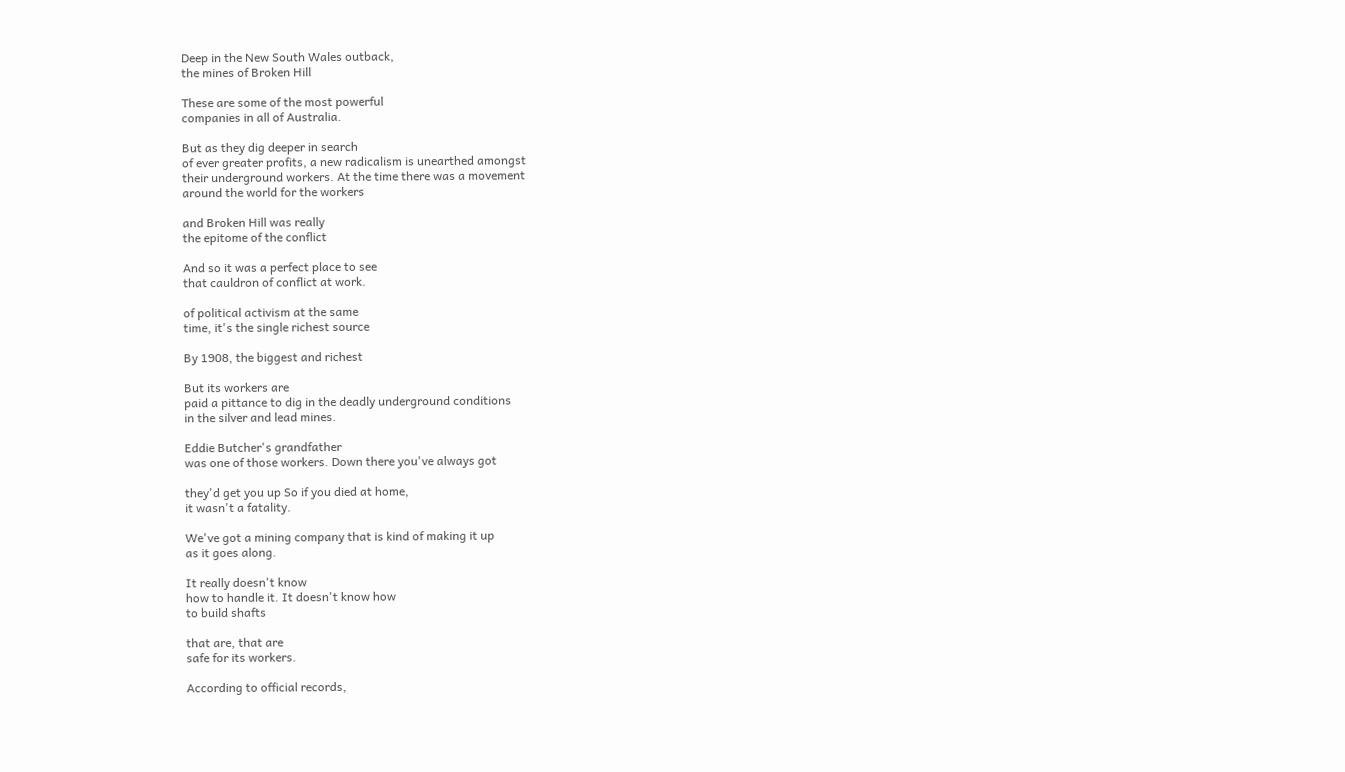Deep in the New South Wales outback,
the mines of Broken Hill

These are some of the most powerful
companies in all of Australia.

But as they dig deeper in search
of ever greater profits, a new radicalism is unearthed amongst
their underground workers. At the time there was a movement
around the world for the workers

and Broken Hill was really
the epitome of the conflict

And so it was a perfect place to see
that cauldron of conflict at work.

of political activism at the same
time, it's the single richest source

By 1908, the biggest and richest

But its workers are
paid a pittance to dig in the deadly underground conditions
in the silver and lead mines.

Eddie Butcher's grandfather
was one of those workers. Down there you've always got

they'd get you up So if you died at home,
it wasn't a fatality.

We've got a mining company that is kind of making it up
as it goes along.

It really doesn't know
how to handle it. It doesn't know how
to build shafts

that are, that are
safe for its workers.

According to official records,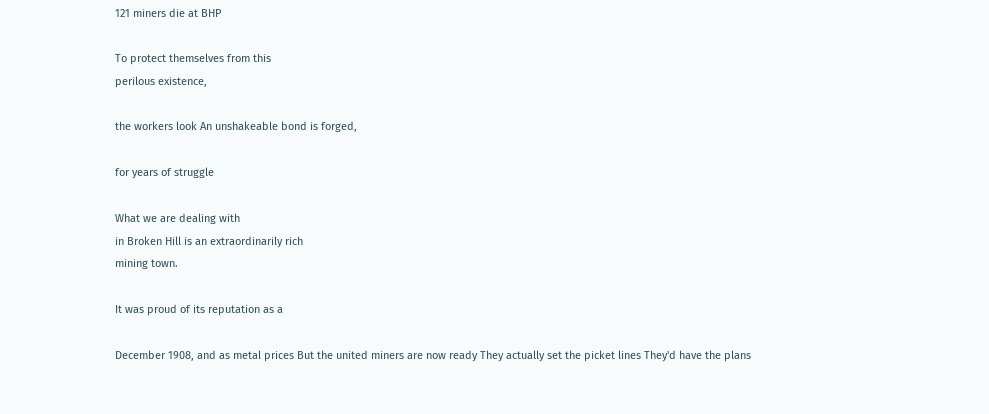121 miners die at BHP

To protect themselves from this
perilous existence,

the workers look An unshakeable bond is forged,

for years of struggle

What we are dealing with
in Broken Hill is an extraordinarily rich
mining town.

It was proud of its reputation as a

December 1908, and as metal prices But the united miners are now ready They actually set the picket lines They'd have the plans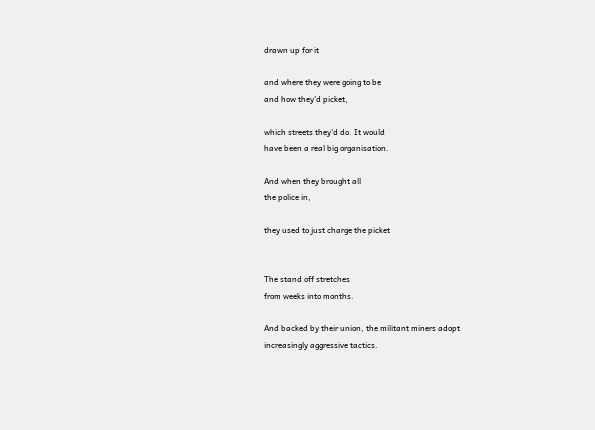drawn up for it

and where they were going to be
and how they'd picket,

which streets they'd do. It would
have been a real big organisation.

And when they brought all
the police in,

they used to just charge the picket


The stand off stretches
from weeks into months.

And backed by their union, the militant miners adopt
increasingly aggressive tactics.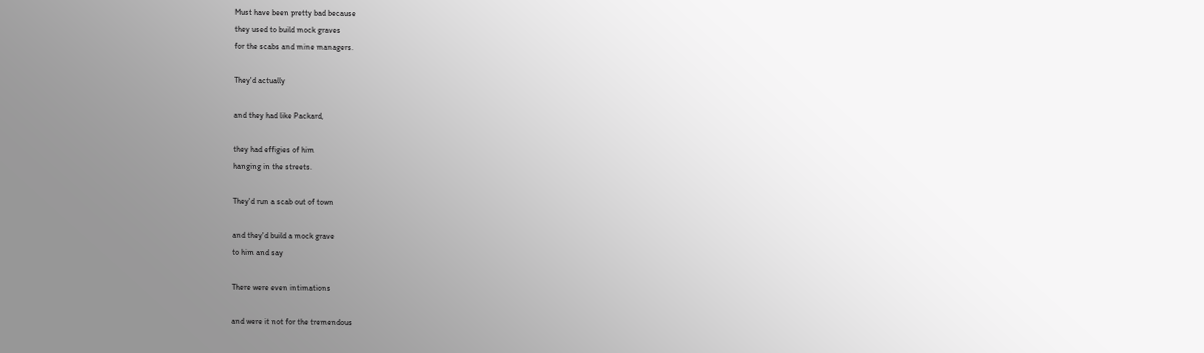Must have been pretty bad because
they used to build mock graves
for the scabs and mine managers.

They'd actually

and they had like Packard,

they had effigies of him
hanging in the streets.

They'd run a scab out of town

and they'd build a mock grave
to him and say

There were even intimations

and were it not for the tremendous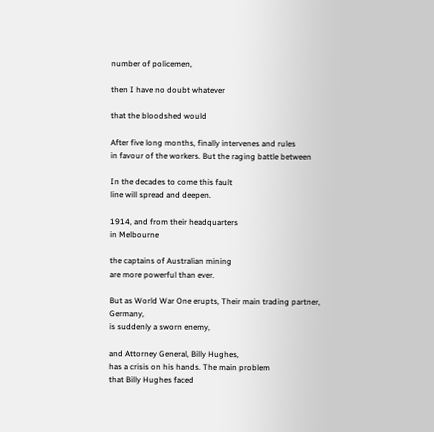number of policemen,

then I have no doubt whatever

that the bloodshed would

After five long months, finally intervenes and rules
in favour of the workers. But the raging battle between

In the decades to come this fault
line will spread and deepen.

1914, and from their headquarters
in Melbourne

the captains of Australian mining
are more powerful than ever.

But as World War One erupts, Their main trading partner, Germany,
is suddenly a sworn enemy,

and Attorney General, Billy Hughes,
has a crisis on his hands. The main problem
that Billy Hughes faced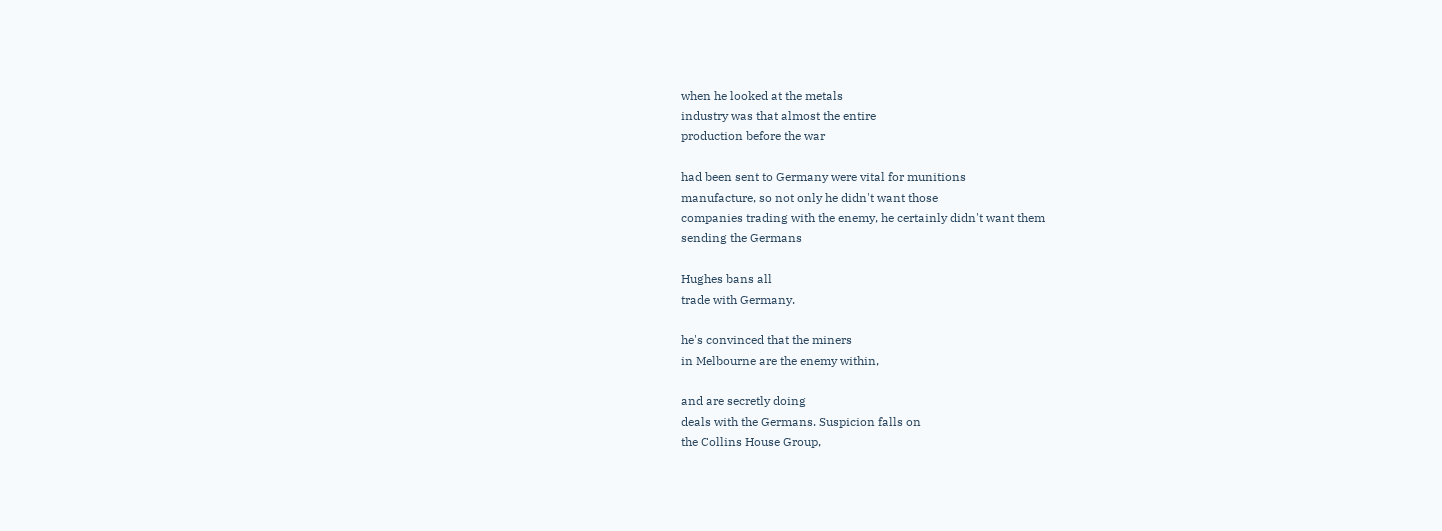when he looked at the metals
industry was that almost the entire
production before the war

had been sent to Germany were vital for munitions
manufacture, so not only he didn't want those
companies trading with the enemy, he certainly didn't want them
sending the Germans

Hughes bans all
trade with Germany.

he's convinced that the miners
in Melbourne are the enemy within,

and are secretly doing
deals with the Germans. Suspicion falls on
the Collins House Group,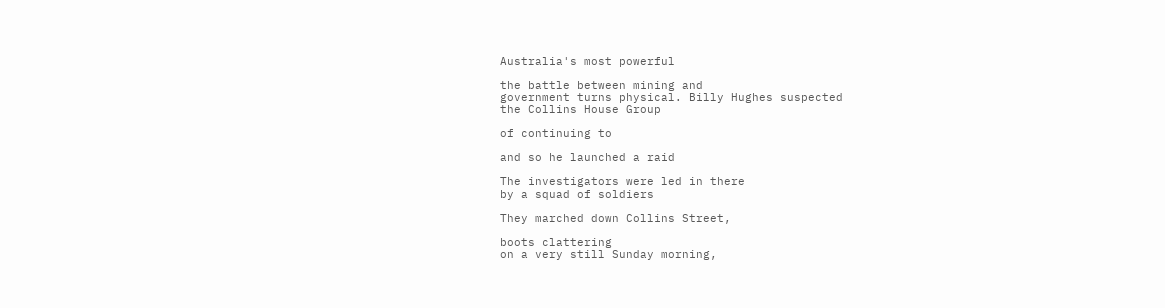Australia's most powerful

the battle between mining and
government turns physical. Billy Hughes suspected
the Collins House Group

of continuing to

and so he launched a raid

The investigators were led in there
by a squad of soldiers

They marched down Collins Street,

boots clattering
on a very still Sunday morning,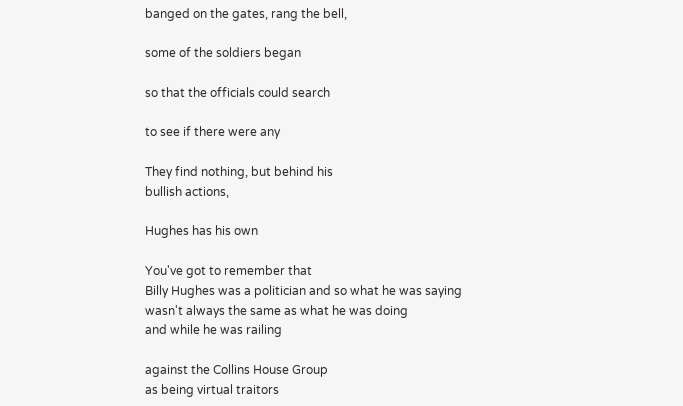banged on the gates, rang the bell,

some of the soldiers began

so that the officials could search

to see if there were any

They find nothing, but behind his
bullish actions,

Hughes has his own

You've got to remember that
Billy Hughes was a politician and so what he was saying
wasn't always the same as what he was doing
and while he was railing

against the Collins House Group
as being virtual traitors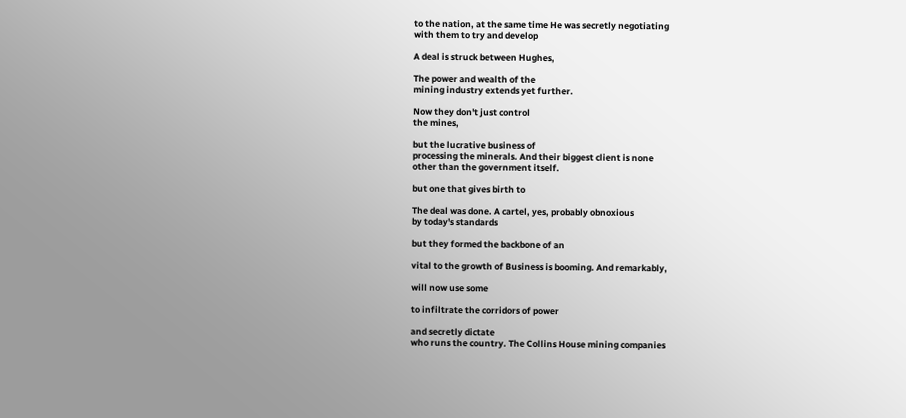to the nation, at the same time He was secretly negotiating
with them to try and develop

A deal is struck between Hughes,

The power and wealth of the
mining industry extends yet further.

Now they don't just control
the mines,

but the lucrative business of
processing the minerals. And their biggest client is none
other than the government itself.

but one that gives birth to

The deal was done. A cartel, yes, probably obnoxious
by today's standards

but they formed the backbone of an

vital to the growth of Business is booming. And remarkably,

will now use some

to infiltrate the corridors of power

and secretly dictate
who runs the country. The Collins House mining companies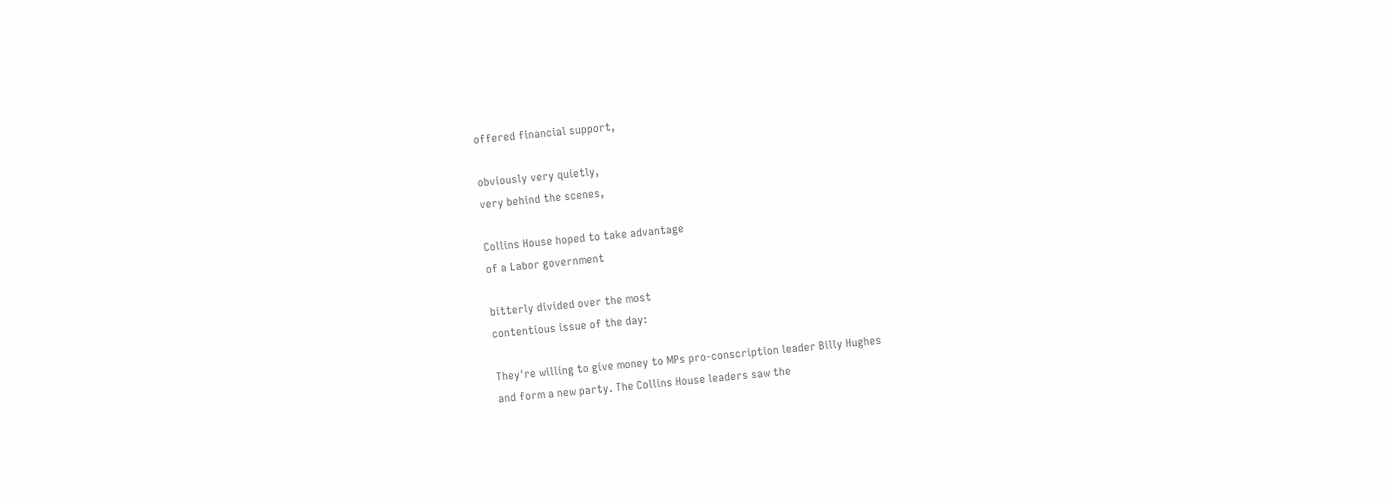offered financial support,

obviously very quietly,
very behind the scenes,

Collins House hoped to take advantage
of a Labor government

bitterly divided over the most
contentious issue of the day:

They're willing to give money to MPs pro-conscription leader Billy Hughes
and form a new party. The Collins House leaders saw the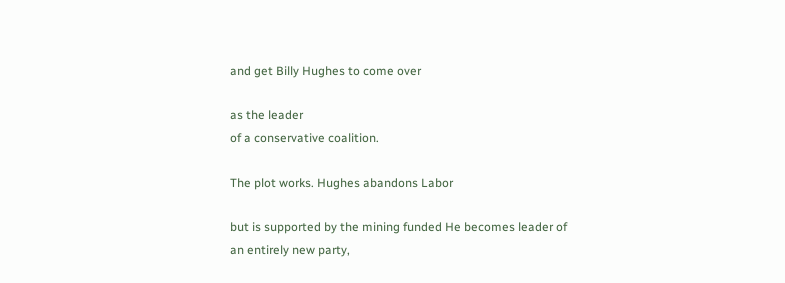and get Billy Hughes to come over

as the leader
of a conservative coalition.

The plot works. Hughes abandons Labor

but is supported by the mining funded He becomes leader of
an entirely new party,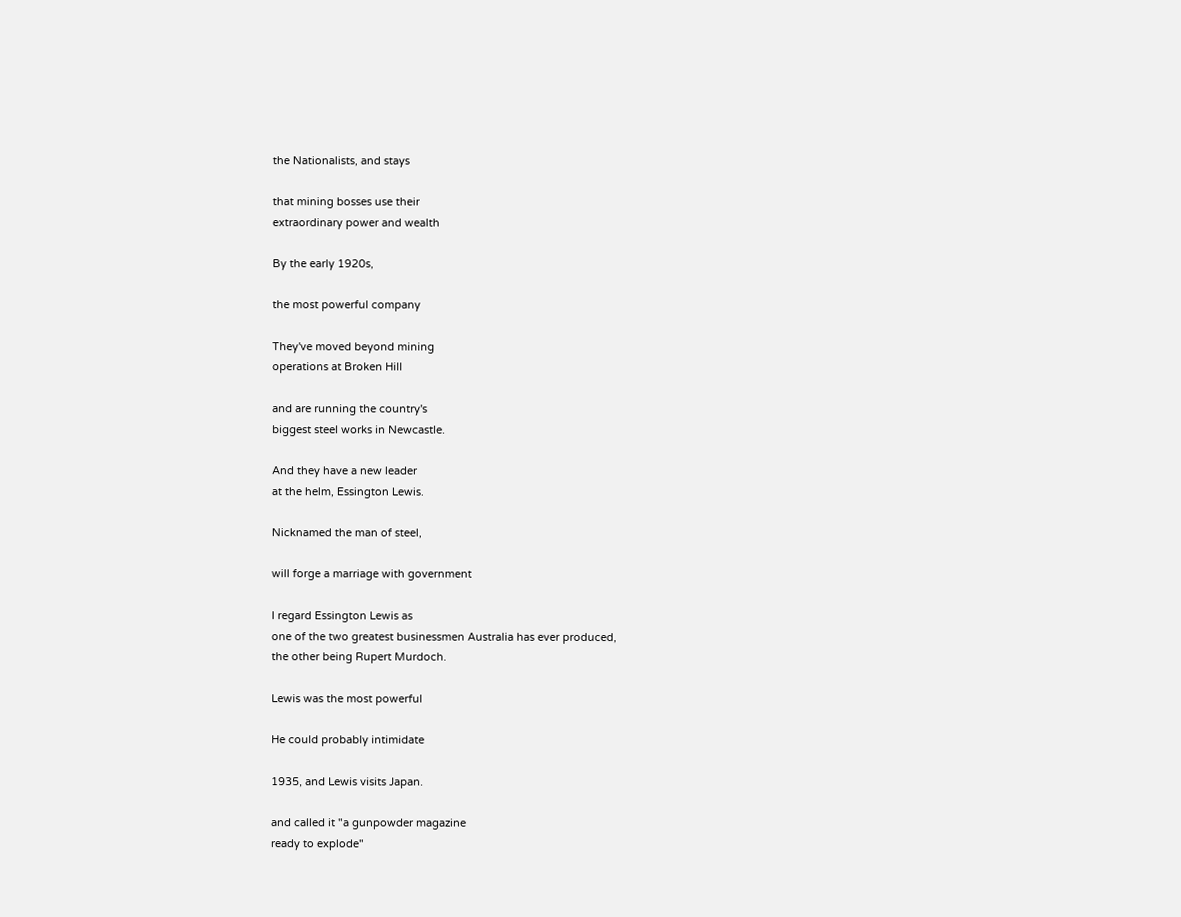the Nationalists, and stays

that mining bosses use their
extraordinary power and wealth

By the early 1920s,

the most powerful company

They've moved beyond mining
operations at Broken Hill

and are running the country's
biggest steel works in Newcastle.

And they have a new leader
at the helm, Essington Lewis.

Nicknamed the man of steel,

will forge a marriage with government

I regard Essington Lewis as
one of the two greatest businessmen Australia has ever produced,
the other being Rupert Murdoch.

Lewis was the most powerful

He could probably intimidate

1935, and Lewis visits Japan.

and called it "a gunpowder magazine
ready to explode"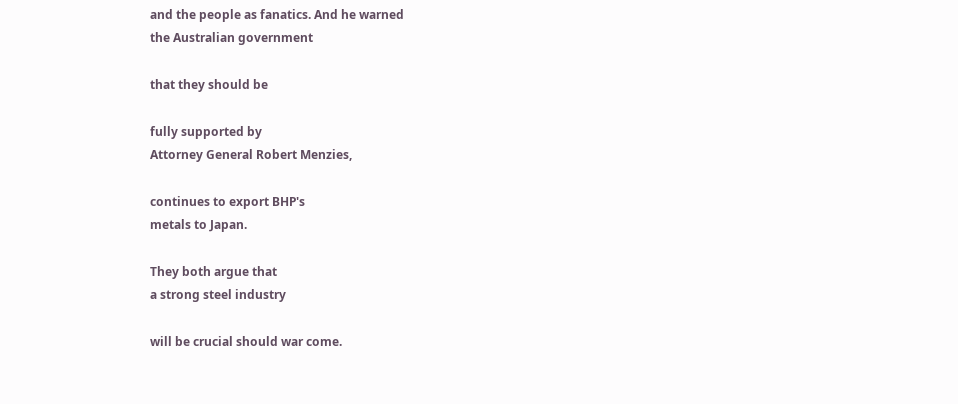and the people as fanatics. And he warned
the Australian government

that they should be

fully supported by
Attorney General Robert Menzies,

continues to export BHP's
metals to Japan.

They both argue that
a strong steel industry

will be crucial should war come.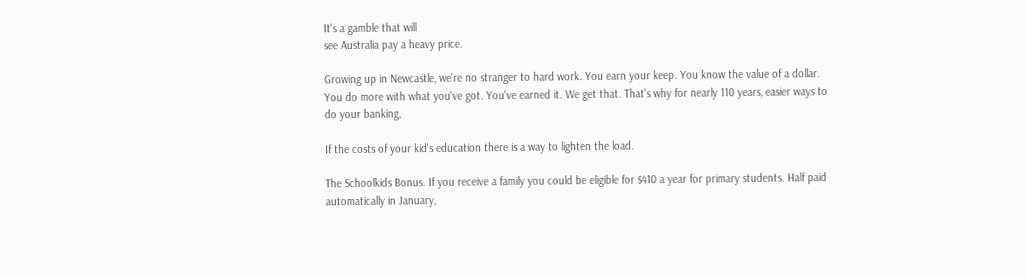It's a gamble that will
see Australia pay a heavy price.

Growing up in Newcastle, we're no stranger to hard work. You earn your keep. You know the value of a dollar. You do more with what you've got. You've earned it. We get that. That's why for nearly 110 years, easier ways to do your banking,

If the costs of your kid's education there is a way to lighten the load.

The Schoolkids Bonus. If you receive a family you could be eligible for $410 a year for primary students. Half paid automatically in January,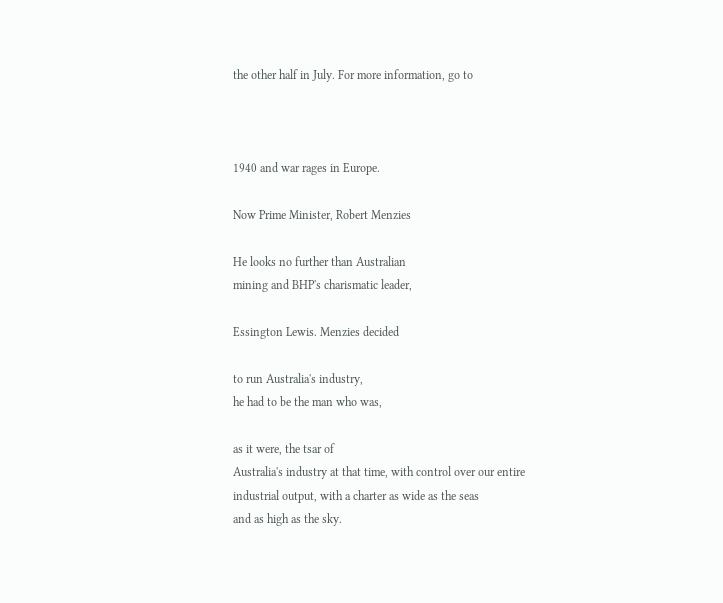the other half in July. For more information, go to



1940 and war rages in Europe.

Now Prime Minister, Robert Menzies

He looks no further than Australian
mining and BHP's charismatic leader,

Essington Lewis. Menzies decided

to run Australia's industry,
he had to be the man who was,

as it were, the tsar of
Australia's industry at that time, with control over our entire
industrial output, with a charter as wide as the seas
and as high as the sky.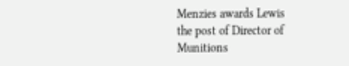Menzies awards Lewis
the post of Director of Munitions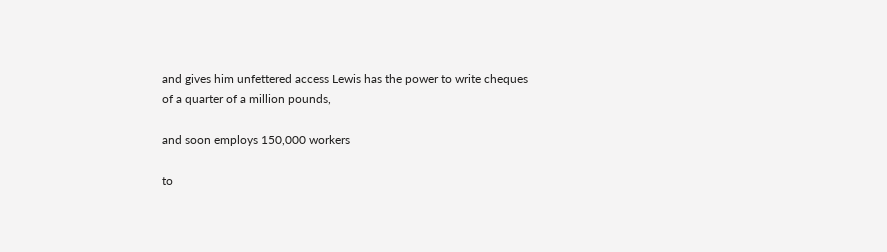and gives him unfettered access Lewis has the power to write cheques
of a quarter of a million pounds,

and soon employs 150,000 workers

to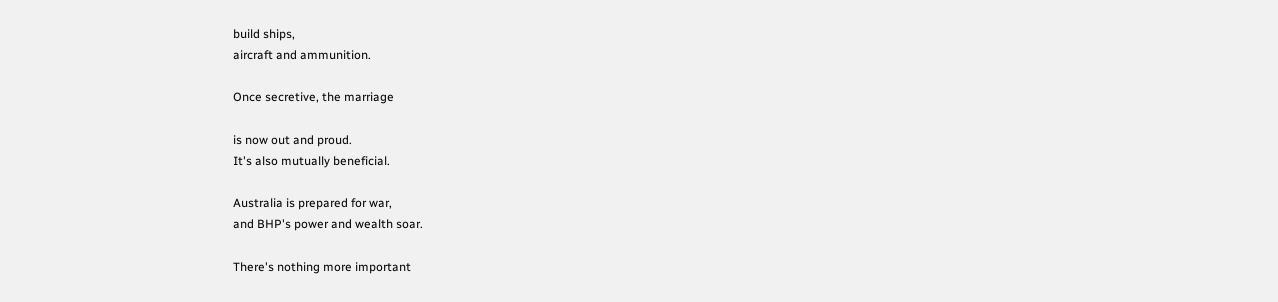build ships,
aircraft and ammunition.

Once secretive, the marriage

is now out and proud.
It's also mutually beneficial.

Australia is prepared for war,
and BHP's power and wealth soar.

There's nothing more important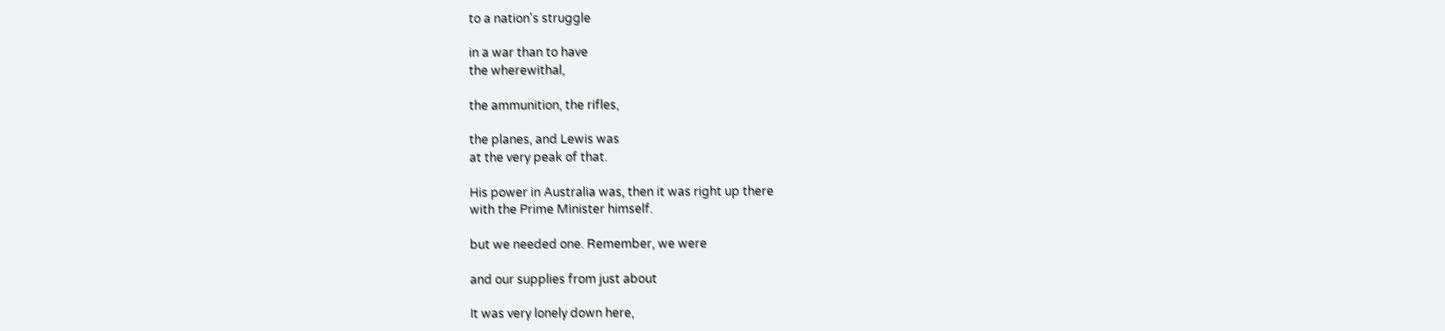to a nation's struggle

in a war than to have
the wherewithal,

the ammunition, the rifles,

the planes, and Lewis was
at the very peak of that.

His power in Australia was, then it was right up there
with the Prime Minister himself.

but we needed one. Remember, we were

and our supplies from just about

It was very lonely down here,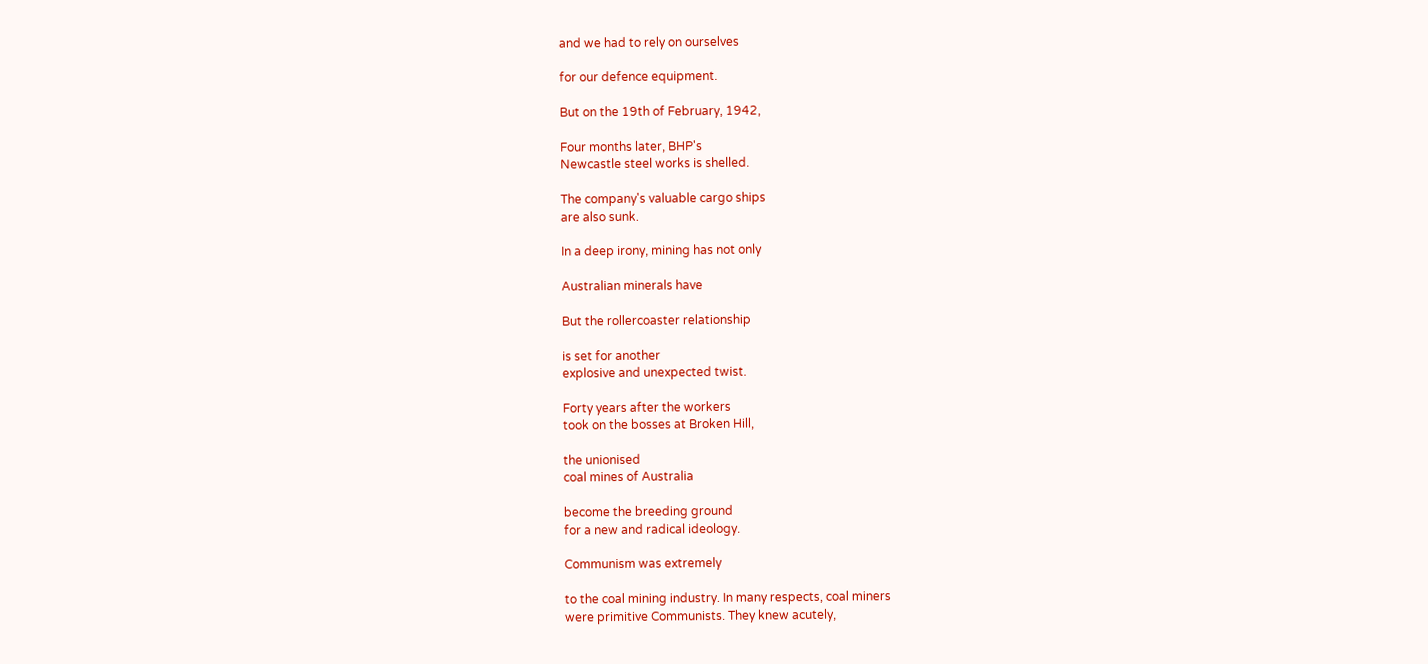and we had to rely on ourselves

for our defence equipment.

But on the 19th of February, 1942,

Four months later, BHP's
Newcastle steel works is shelled.

The company's valuable cargo ships
are also sunk.

In a deep irony, mining has not only

Australian minerals have

But the rollercoaster relationship

is set for another
explosive and unexpected twist.

Forty years after the workers
took on the bosses at Broken Hill,

the unionised
coal mines of Australia

become the breeding ground
for a new and radical ideology.

Communism was extremely

to the coal mining industry. In many respects, coal miners
were primitive Communists. They knew acutely,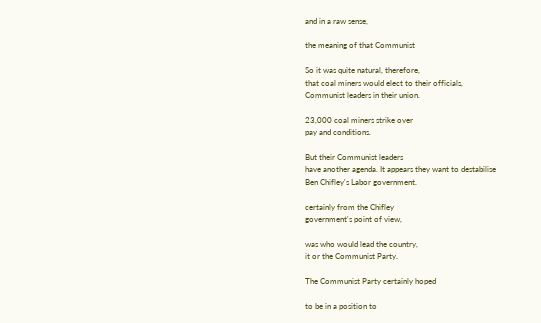and in a raw sense,

the meaning of that Communist

So it was quite natural, therefore,
that coal miners would elect to their officials,
Communist leaders in their union.

23,000 coal miners strike over
pay and conditions.

But their Communist leaders
have another agenda. It appears they want to destabilise
Ben Chifley's Labor government.

certainly from the Chifley
government's point of view,

was who would lead the country,
it or the Communist Party.

The Communist Party certainly hoped

to be in a position to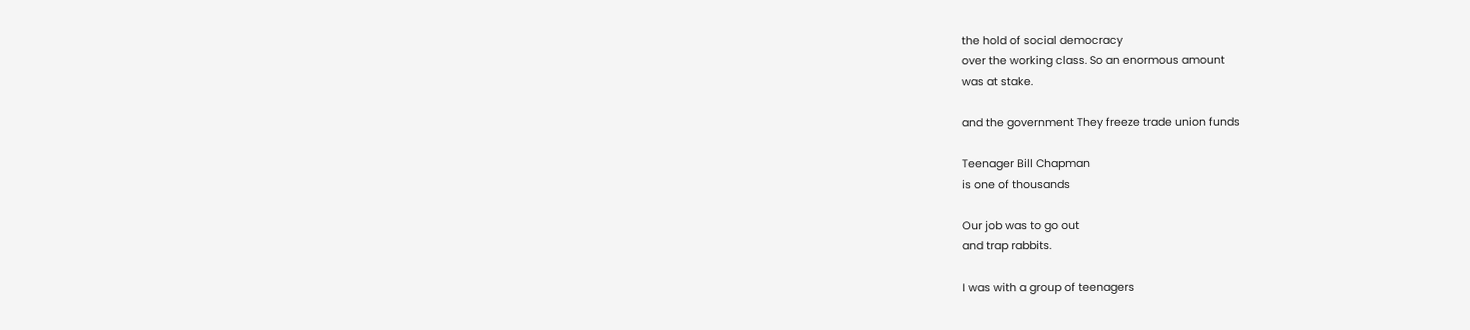the hold of social democracy
over the working class. So an enormous amount
was at stake.

and the government They freeze trade union funds

Teenager Bill Chapman
is one of thousands

Our job was to go out
and trap rabbits.

I was with a group of teenagers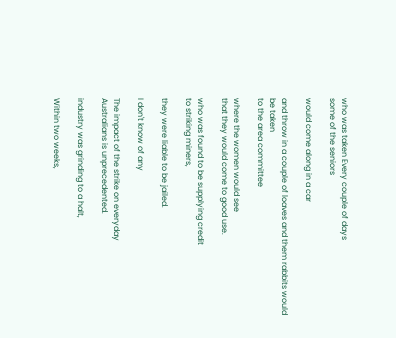who was taken Every couple of days
some of the seniors

would come along in a car

and throw in a couple of loaves and them rabbits would be taken
to the area committee

where the women would see
that they would come to good use.

who was found to be supplying credit
to striking miners,

they were liable to be jailed.

I don't know of any

The impact of the strike on everyday
Australians is unprecedented.

industry was grinding to a halt,

Within two weeks,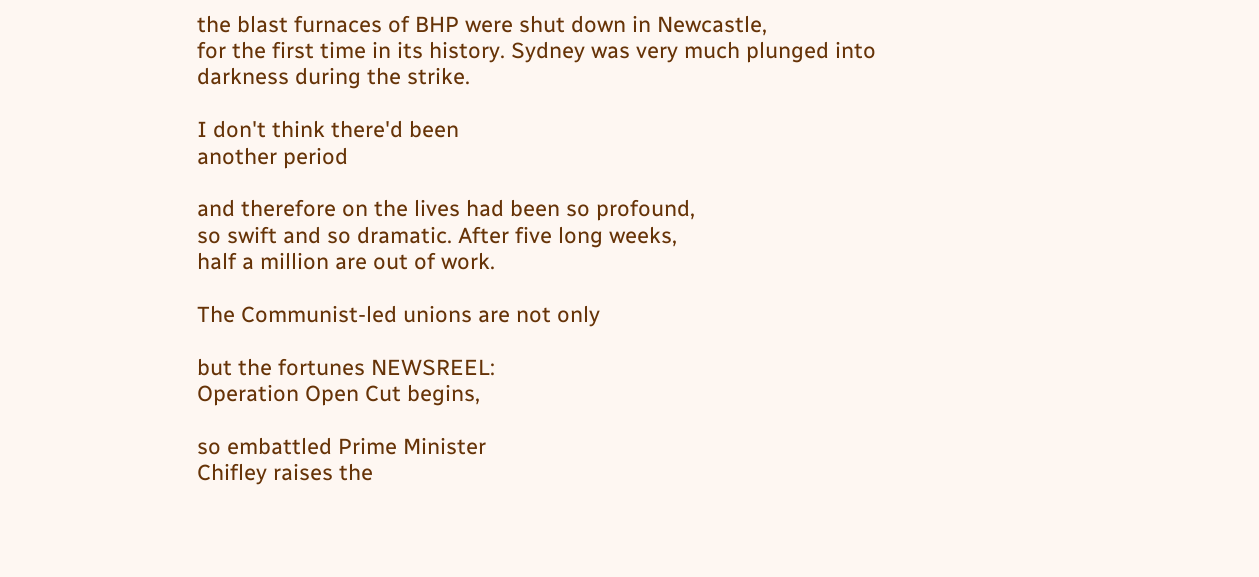the blast furnaces of BHP were shut down in Newcastle,
for the first time in its history. Sydney was very much plunged into
darkness during the strike.

I don't think there'd been
another period

and therefore on the lives had been so profound,
so swift and so dramatic. After five long weeks,
half a million are out of work.

The Communist-led unions are not only

but the fortunes NEWSREEL:
Operation Open Cut begins,

so embattled Prime Minister
Chifley raises the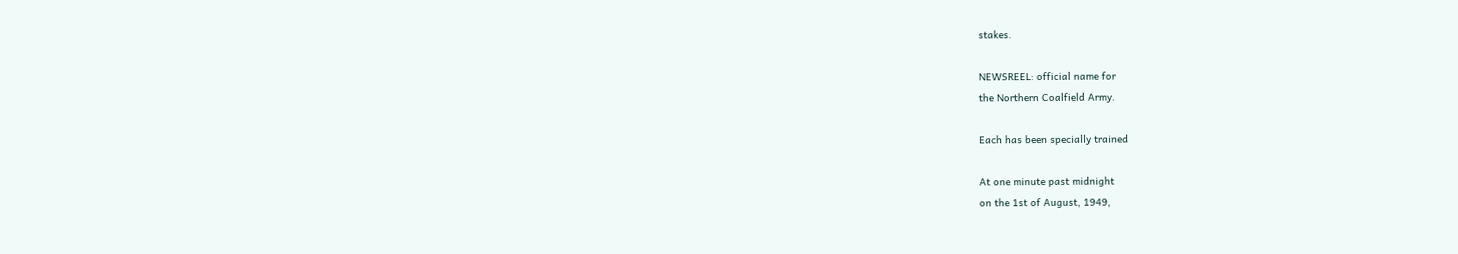stakes.

NEWSREEL: official name for
the Northern Coalfield Army.

Each has been specially trained

At one minute past midnight
on the 1st of August, 1949,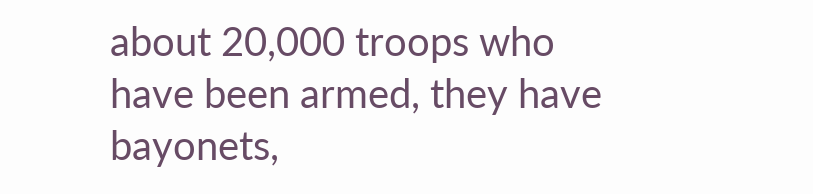about 20,000 troops who
have been armed, they have bayonets,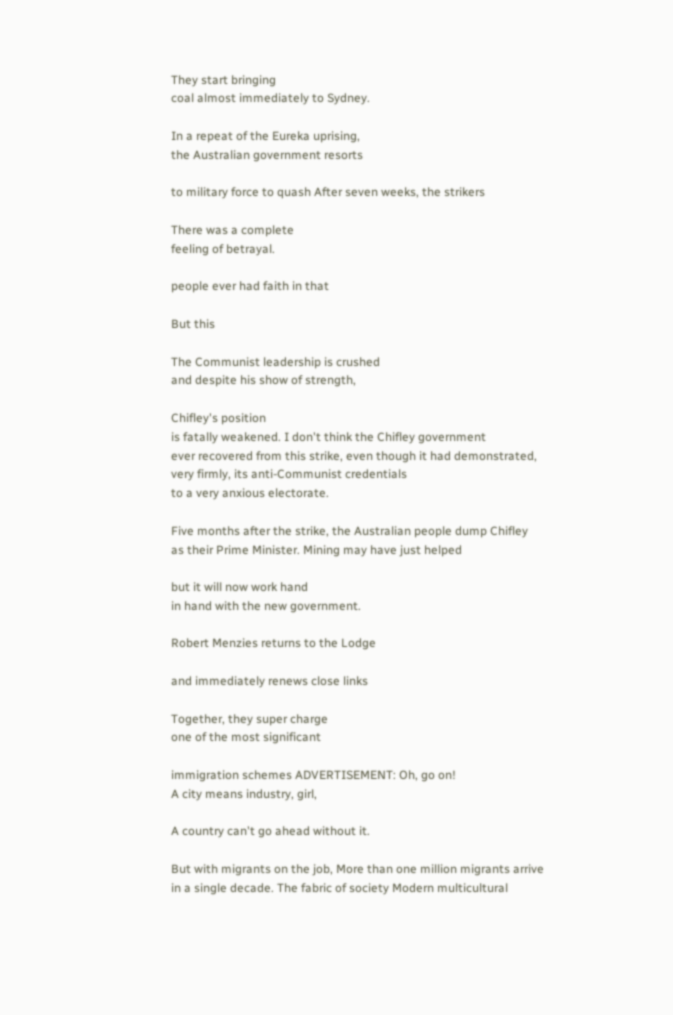They start bringing
coal almost immediately to Sydney.

In a repeat of the Eureka uprising,
the Australian government resorts

to military force to quash After seven weeks, the strikers

There was a complete
feeling of betrayal.

people ever had faith in that

But this

The Communist leadership is crushed
and despite his show of strength,

Chifley's position
is fatally weakened. I don't think the Chifley government
ever recovered from this strike, even though it had demonstrated,
very firmly, its anti-Communist credentials
to a very anxious electorate.

Five months after the strike, the Australian people dump Chifley
as their Prime Minister. Mining may have just helped

but it will now work hand
in hand with the new government.

Robert Menzies returns to the Lodge

and immediately renews close links

Together, they super charge
one of the most significant

immigration schemes ADVERTISEMENT: Oh, go on!
A city means industry, girl,

A country can't go ahead without it.

But with migrants on the job, More than one million migrants arrive
in a single decade. The fabric of society Modern multicultural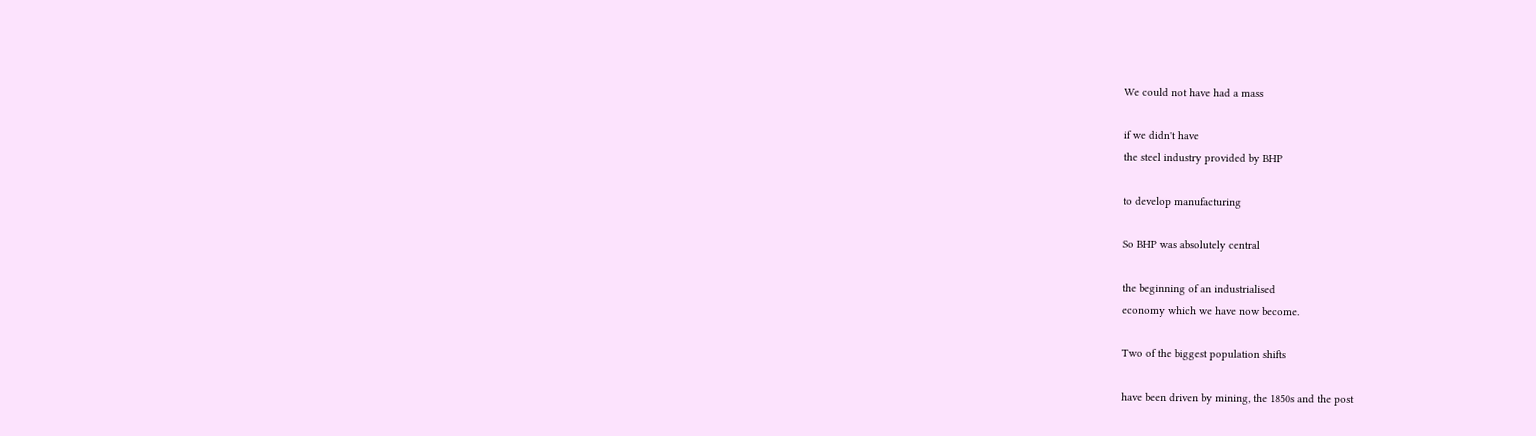We could not have had a mass

if we didn't have
the steel industry provided by BHP

to develop manufacturing

So BHP was absolutely central

the beginning of an industrialised
economy which we have now become.

Two of the biggest population shifts

have been driven by mining, the 1850s and the post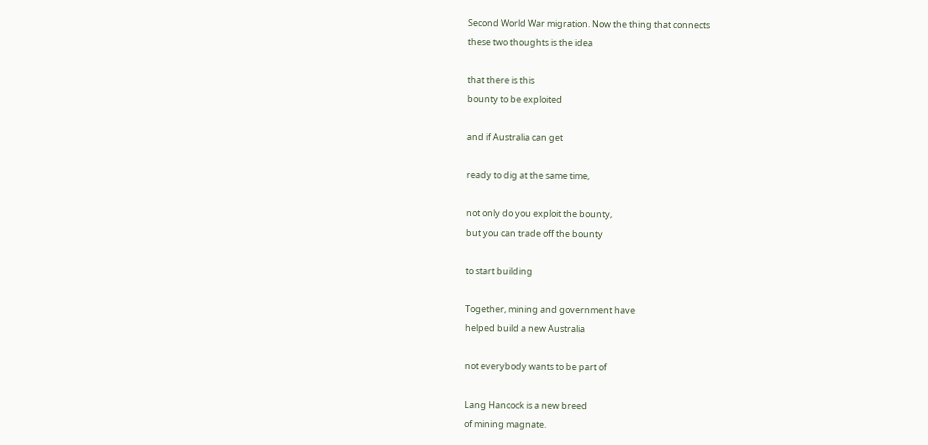Second World War migration. Now the thing that connects
these two thoughts is the idea

that there is this
bounty to be exploited

and if Australia can get

ready to dig at the same time,

not only do you exploit the bounty,
but you can trade off the bounty

to start building

Together, mining and government have
helped build a new Australia

not everybody wants to be part of

Lang Hancock is a new breed
of mining magnate.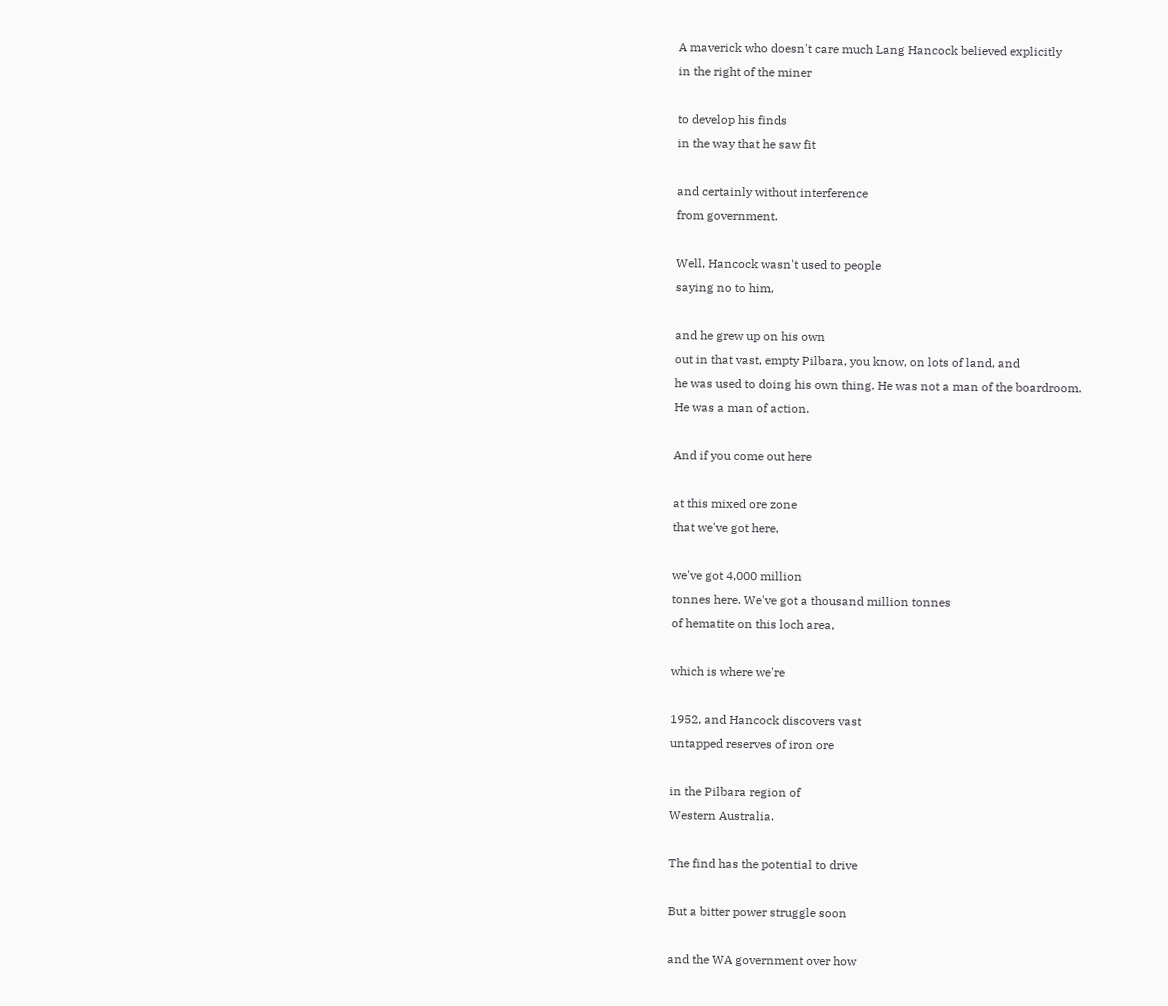A maverick who doesn't care much Lang Hancock believed explicitly
in the right of the miner

to develop his finds
in the way that he saw fit

and certainly without interference
from government.

Well, Hancock wasn't used to people
saying no to him,

and he grew up on his own
out in that vast, empty Pilbara, you know, on lots of land, and
he was used to doing his own thing. He was not a man of the boardroom.
He was a man of action.

And if you come out here

at this mixed ore zone
that we've got here,

we've got 4,000 million
tonnes here. We've got a thousand million tonnes
of hematite on this loch area,

which is where we're

1952, and Hancock discovers vast
untapped reserves of iron ore

in the Pilbara region of
Western Australia.

The find has the potential to drive

But a bitter power struggle soon

and the WA government over how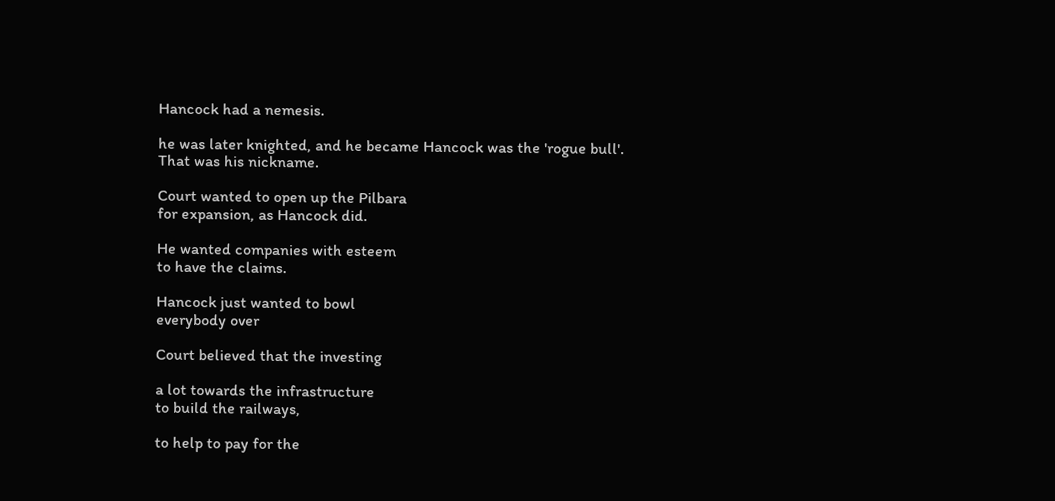Hancock had a nemesis.

he was later knighted, and he became Hancock was the 'rogue bull'.
That was his nickname.

Court wanted to open up the Pilbara
for expansion, as Hancock did.

He wanted companies with esteem
to have the claims.

Hancock just wanted to bowl
everybody over

Court believed that the investing

a lot towards the infrastructure
to build the railways,

to help to pay for the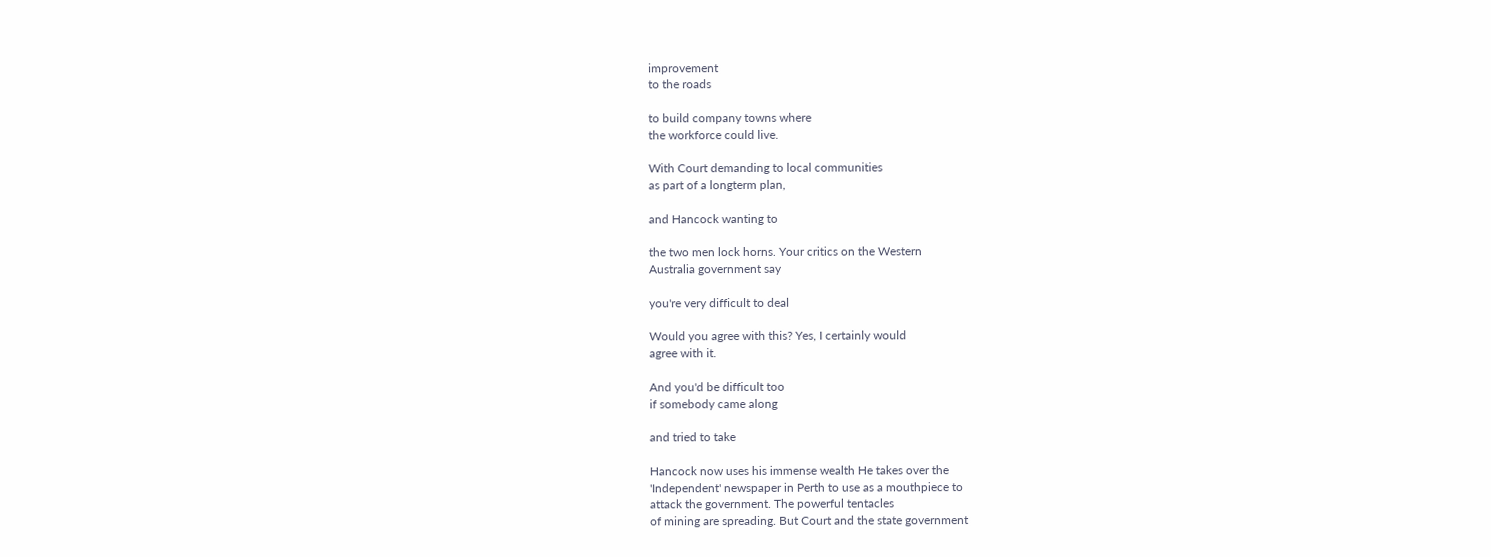improvement
to the roads

to build company towns where
the workforce could live.

With Court demanding to local communities
as part of a longterm plan,

and Hancock wanting to

the two men lock horns. Your critics on the Western
Australia government say

you're very difficult to deal

Would you agree with this? Yes, I certainly would
agree with it.

And you'd be difficult too
if somebody came along

and tried to take

Hancock now uses his immense wealth He takes over the
'Independent' newspaper in Perth to use as a mouthpiece to
attack the government. The powerful tentacles
of mining are spreading. But Court and the state government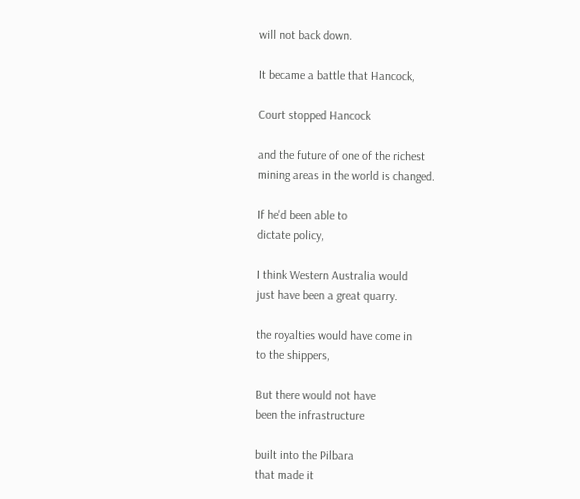will not back down.

It became a battle that Hancock,

Court stopped Hancock

and the future of one of the richest
mining areas in the world is changed.

If he'd been able to
dictate policy,

I think Western Australia would
just have been a great quarry.

the royalties would have come in
to the shippers,

But there would not have
been the infrastructure

built into the Pilbara
that made it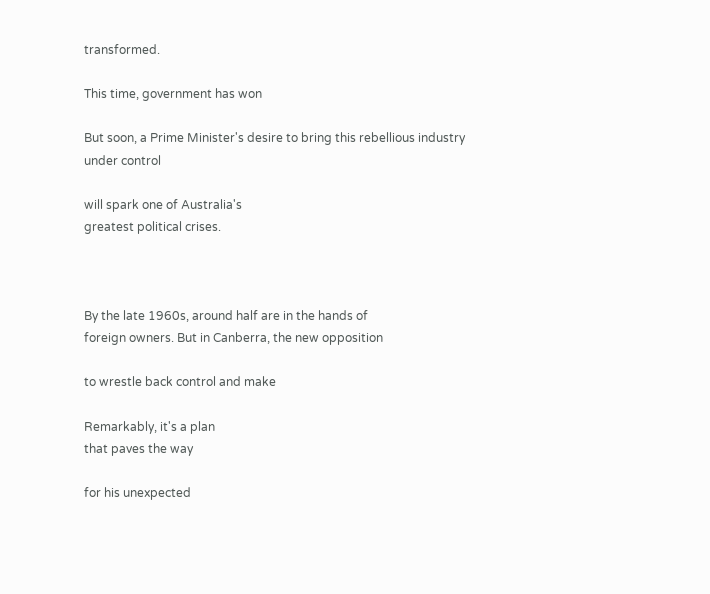transformed.

This time, government has won

But soon, a Prime Minister's desire to bring this rebellious industry
under control

will spark one of Australia's
greatest political crises.



By the late 1960s, around half are in the hands of
foreign owners. But in Canberra, the new opposition

to wrestle back control and make

Remarkably, it's a plan
that paves the way

for his unexpected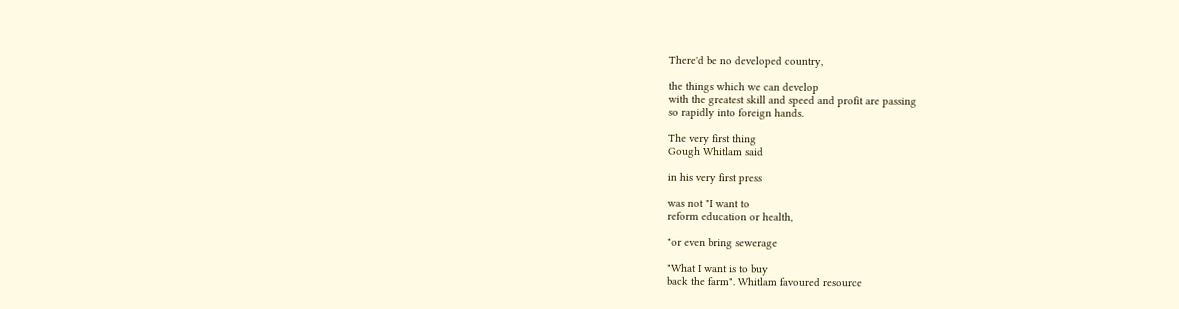There'd be no developed country,

the things which we can develop
with the greatest skill and speed and profit are passing
so rapidly into foreign hands.

The very first thing
Gough Whitlam said

in his very first press

was not "I want to
reform education or health,

"or even bring sewerage

"What I want is to buy
back the farm". Whitlam favoured resource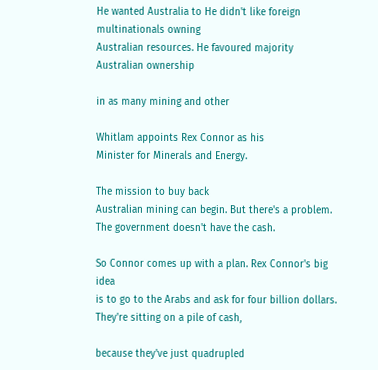He wanted Australia to He didn't like foreign
multinationals owning
Australian resources. He favoured majority
Australian ownership

in as many mining and other

Whitlam appoints Rex Connor as his
Minister for Minerals and Energy.

The mission to buy back
Australian mining can begin. But there's a problem.
The government doesn't have the cash.

So Connor comes up with a plan. Rex Connor's big idea
is to go to the Arabs and ask for four billion dollars.
They're sitting on a pile of cash,

because they've just quadrupled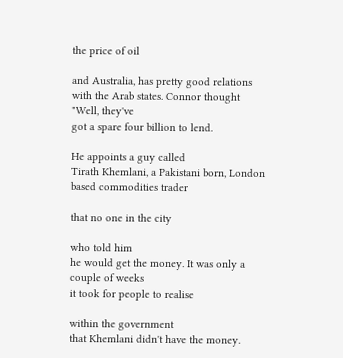the price of oil

and Australia, has pretty good relations
with the Arab states. Connor thought "Well, they've
got a spare four billion to lend.

He appoints a guy called
Tirath Khemlani, a Pakistani born, London
based commodities trader

that no one in the city

who told him
he would get the money. It was only a couple of weeks
it took for people to realise

within the government
that Khemlani didn't have the money.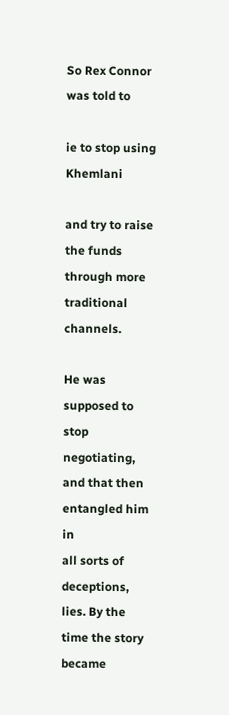So Rex Connor was told to

ie to stop using Khemlani

and try to raise the funds
through more traditional channels.

He was supposed to stop negotiating, and that then entangled him in
all sorts of deceptions, lies. By the time the story became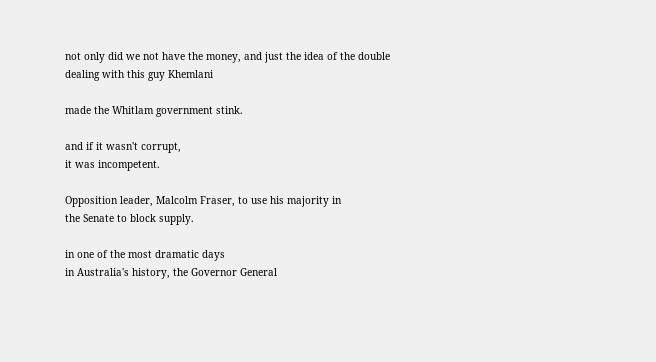not only did we not have the money, and just the idea of the double
dealing with this guy Khemlani

made the Whitlam government stink.

and if it wasn't corrupt,
it was incompetent.

Opposition leader, Malcolm Fraser, to use his majority in
the Senate to block supply.

in one of the most dramatic days
in Australia's history, the Governor General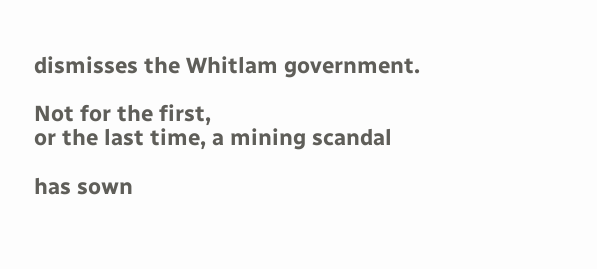dismisses the Whitlam government.

Not for the first,
or the last time, a mining scandal

has sown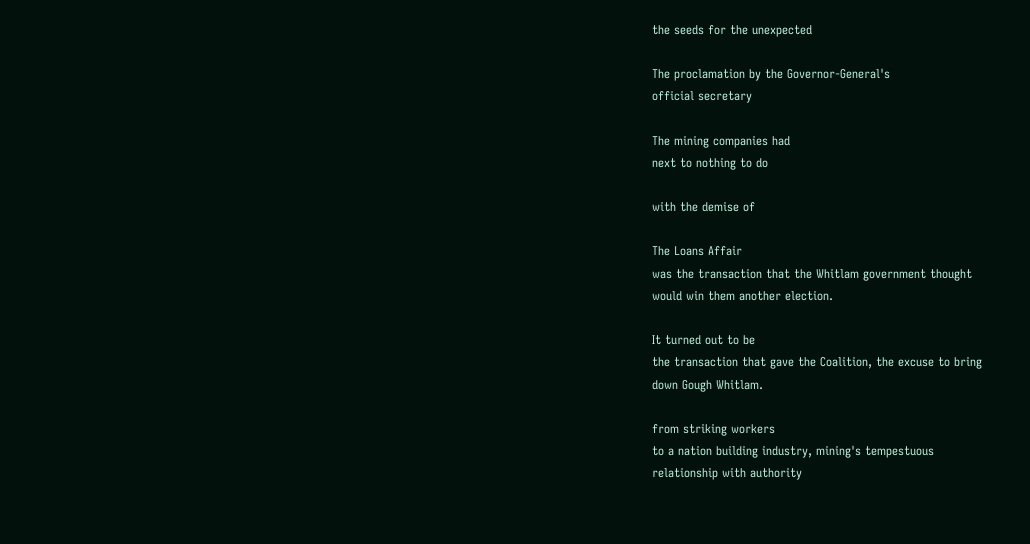the seeds for the unexpected

The proclamation by the Governor-General's
official secretary

The mining companies had
next to nothing to do

with the demise of

The Loans Affair
was the transaction that the Whitlam government thought
would win them another election.

It turned out to be
the transaction that gave the Coalition, the excuse to bring
down Gough Whitlam.

from striking workers
to a nation building industry, mining's tempestuous
relationship with authority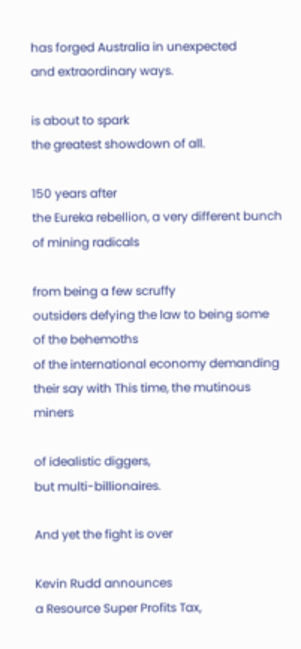has forged Australia in unexpected
and extraordinary ways.

is about to spark
the greatest showdown of all.

150 years after
the Eureka rebellion, a very different bunch
of mining radicals

from being a few scruffy
outsiders defying the law to being some of the behemoths
of the international economy demanding their say with This time, the mutinous miners

of idealistic diggers,
but multi-billionaires.

And yet the fight is over

Kevin Rudd announces
a Resource Super Profits Tax,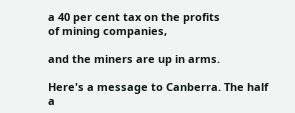a 40 per cent tax on the profits
of mining companies,

and the miners are up in arms.

Here's a message to Canberra. The half a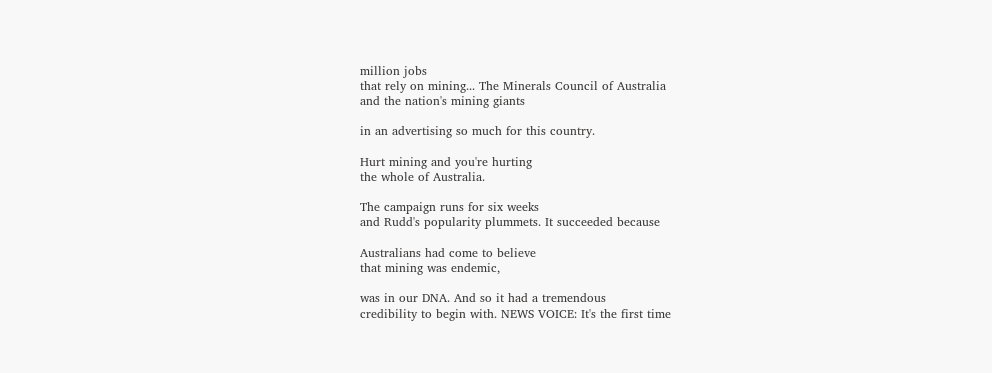million jobs
that rely on mining... The Minerals Council of Australia
and the nation's mining giants

in an advertising so much for this country.

Hurt mining and you're hurting
the whole of Australia.

The campaign runs for six weeks
and Rudd's popularity plummets. It succeeded because

Australians had come to believe
that mining was endemic,

was in our DNA. And so it had a tremendous
credibility to begin with. NEWS VOICE: It's the first time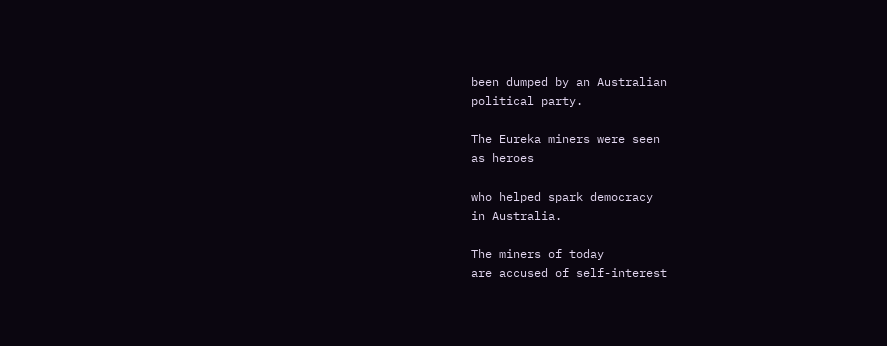been dumped by an Australian
political party.

The Eureka miners were seen
as heroes

who helped spark democracy
in Australia.

The miners of today
are accused of self-interest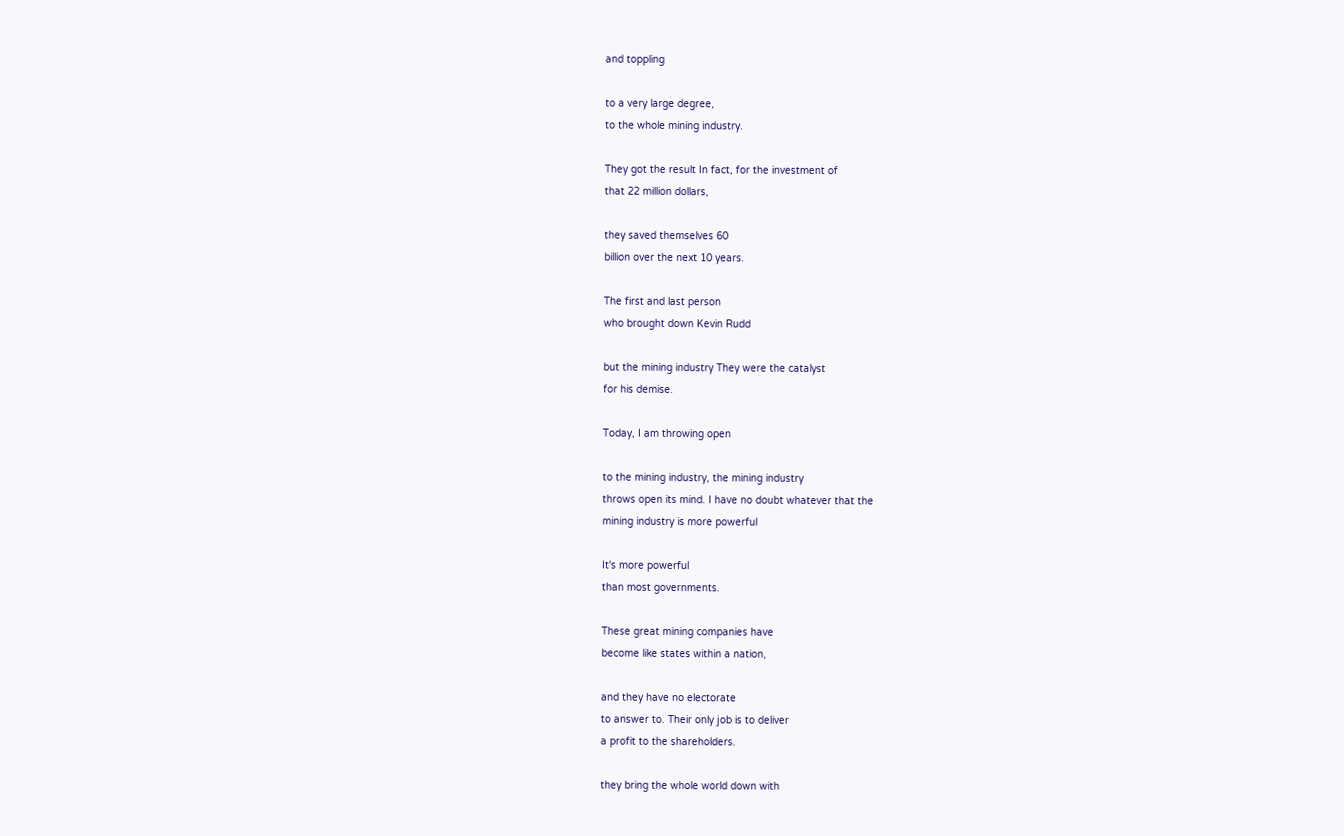and toppling

to a very large degree,
to the whole mining industry.

They got the result In fact, for the investment of
that 22 million dollars,

they saved themselves 60
billion over the next 10 years.

The first and last person
who brought down Kevin Rudd

but the mining industry They were the catalyst
for his demise.

Today, I am throwing open

to the mining industry, the mining industry
throws open its mind. I have no doubt whatever that the
mining industry is more powerful

It's more powerful
than most governments.

These great mining companies have
become like states within a nation,

and they have no electorate
to answer to. Their only job is to deliver
a profit to the shareholders.

they bring the whole world down with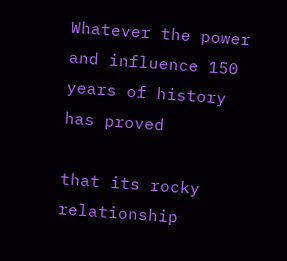Whatever the power and influence 150 years of history
has proved

that its rocky relationship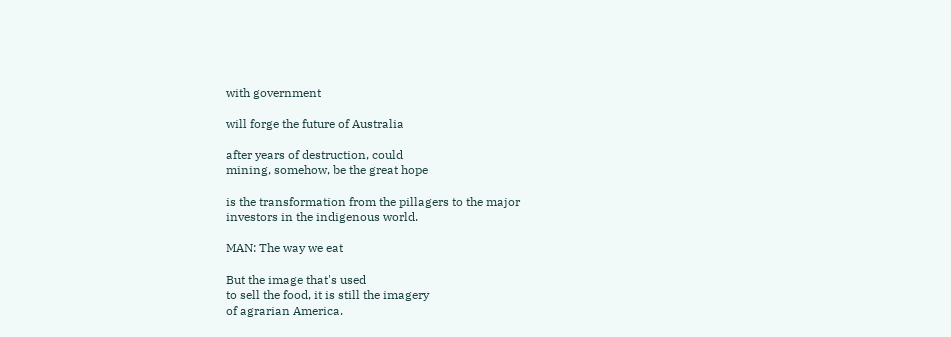with government

will forge the future of Australia

after years of destruction, could
mining, somehow, be the great hope

is the transformation from the pillagers to the major
investors in the indigenous world.

MAN: The way we eat

But the image that's used
to sell the food, it is still the imagery
of agrarian America.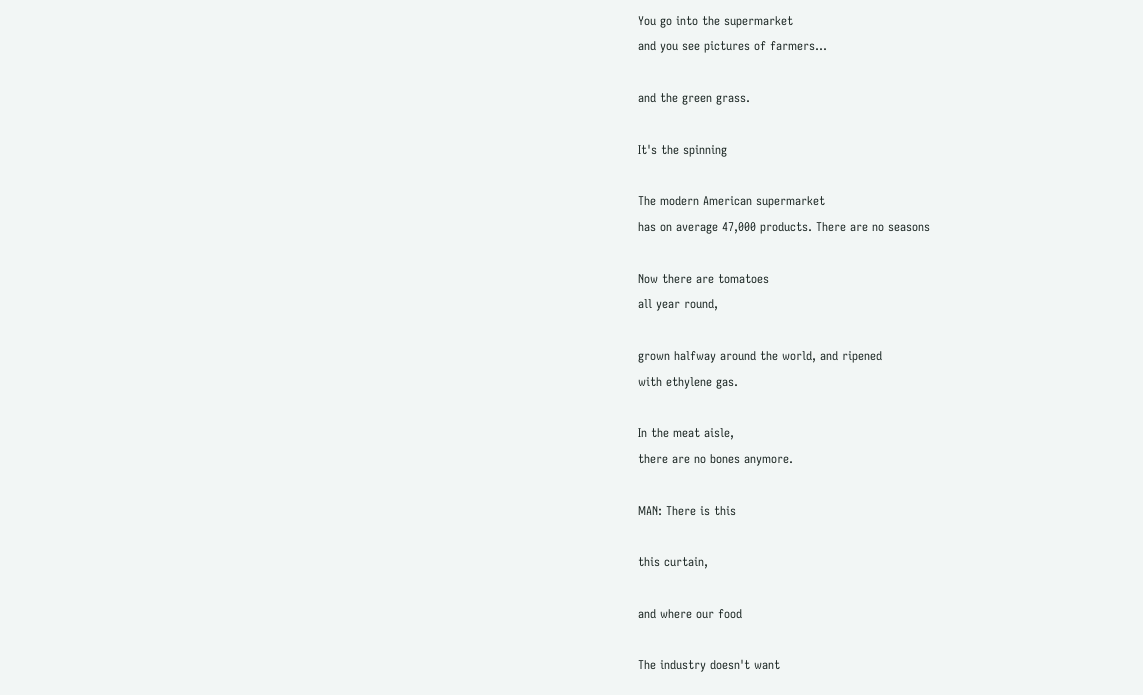You go into the supermarket
and you see pictures of farmers...

and the green grass.

It's the spinning

The modern American supermarket
has on average 47,000 products. There are no seasons

Now there are tomatoes
all year round,

grown halfway around the world, and ripened
with ethylene gas.

In the meat aisle,
there are no bones anymore.

MAN: There is this

this curtain,

and where our food

The industry doesn't want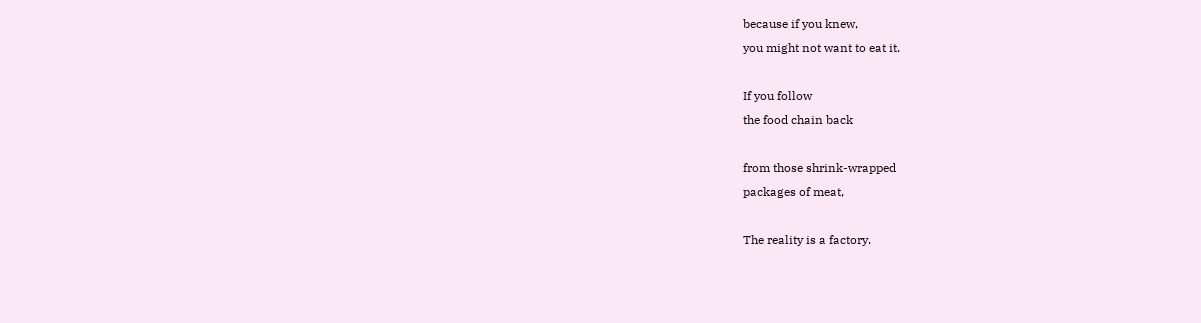because if you knew,
you might not want to eat it.

If you follow
the food chain back

from those shrink-wrapped
packages of meat,

The reality is a factory.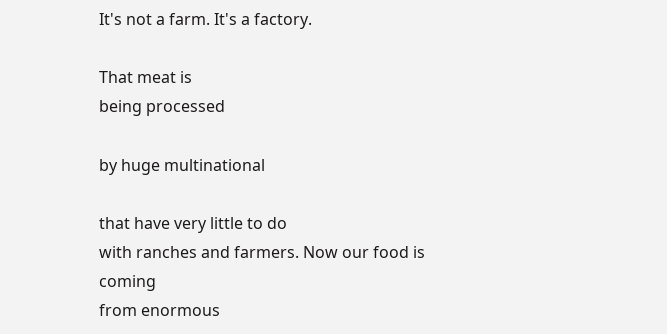It's not a farm. It's a factory.

That meat is
being processed

by huge multinational

that have very little to do
with ranches and farmers. Now our food is coming
from enormous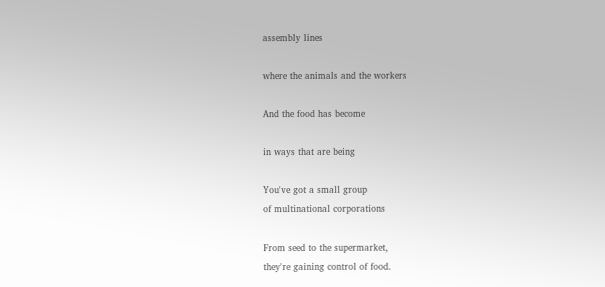assembly lines

where the animals and the workers

And the food has become

in ways that are being

You've got a small group
of multinational corporations

From seed to the supermarket,
they're gaining control of food.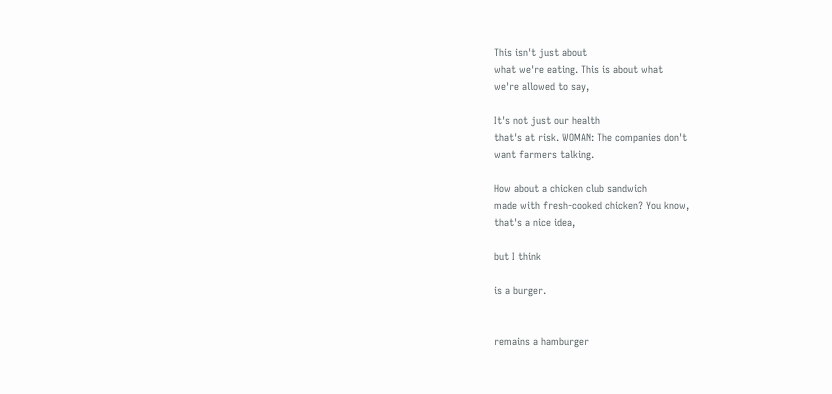This isn't just about
what we're eating. This is about what
we're allowed to say,

It's not just our health
that's at risk. WOMAN: The companies don't
want farmers talking.

How about a chicken club sandwich
made with fresh-cooked chicken? You know,
that's a nice idea,

but I think

is a burger.


remains a hamburger